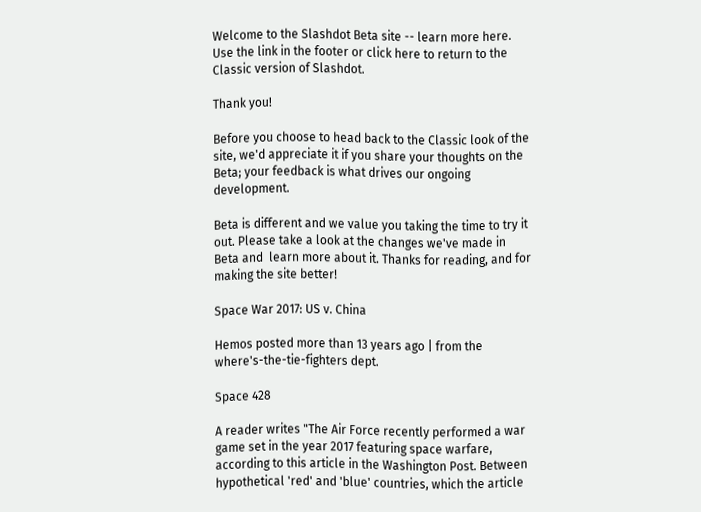Welcome to the Slashdot Beta site -- learn more here. Use the link in the footer or click here to return to the Classic version of Slashdot.

Thank you!

Before you choose to head back to the Classic look of the site, we'd appreciate it if you share your thoughts on the Beta; your feedback is what drives our ongoing development.

Beta is different and we value you taking the time to try it out. Please take a look at the changes we've made in Beta and  learn more about it. Thanks for reading, and for making the site better!

Space War 2017: US v. China

Hemos posted more than 13 years ago | from the where's-the-tie-fighters dept.

Space 428

A reader writes "The Air Force recently performed a war game set in the year 2017 featuring space warfare, according to this article in the Washington Post. Between hypothetical 'red' and 'blue' countries, which the article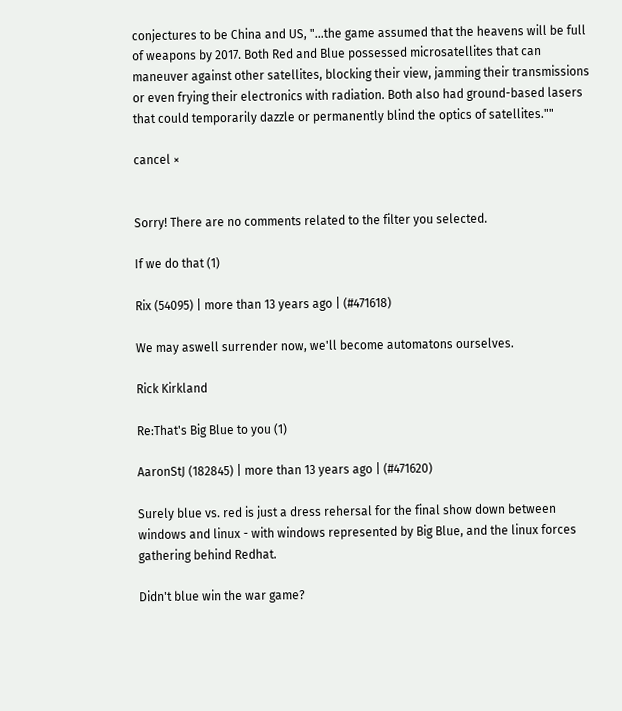conjectures to be China and US, "...the game assumed that the heavens will be full of weapons by 2017. Both Red and Blue possessed microsatellites that can maneuver against other satellites, blocking their view, jamming their transmissions or even frying their electronics with radiation. Both also had ground-based lasers that could temporarily dazzle or permanently blind the optics of satellites.""

cancel ×


Sorry! There are no comments related to the filter you selected.

If we do that (1)

Rix (54095) | more than 13 years ago | (#471618)

We may aswell surrender now, we'll become automatons ourselves.

Rick Kirkland

Re:That's Big Blue to you (1)

AaronStJ (182845) | more than 13 years ago | (#471620)

Surely blue vs. red is just a dress rehersal for the final show down between windows and linux - with windows represented by Big Blue, and the linux forces gathering behind Redhat.

Didn't blue win the war game?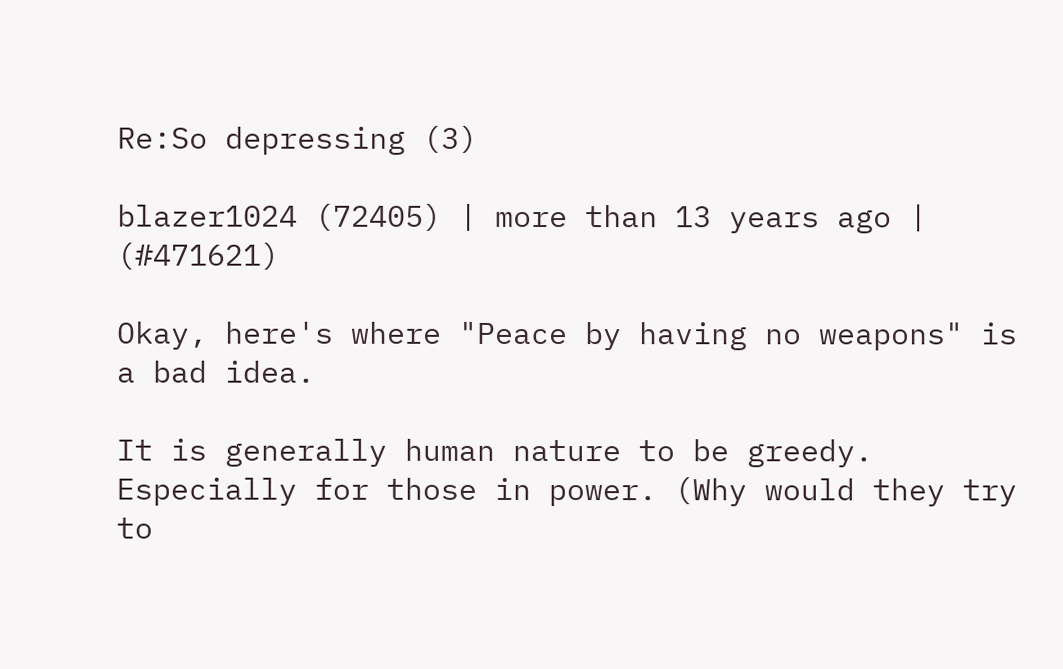Re:So depressing (3)

blazer1024 (72405) | more than 13 years ago | (#471621)

Okay, here's where "Peace by having no weapons" is a bad idea.

It is generally human nature to be greedy. Especially for those in power. (Why would they try to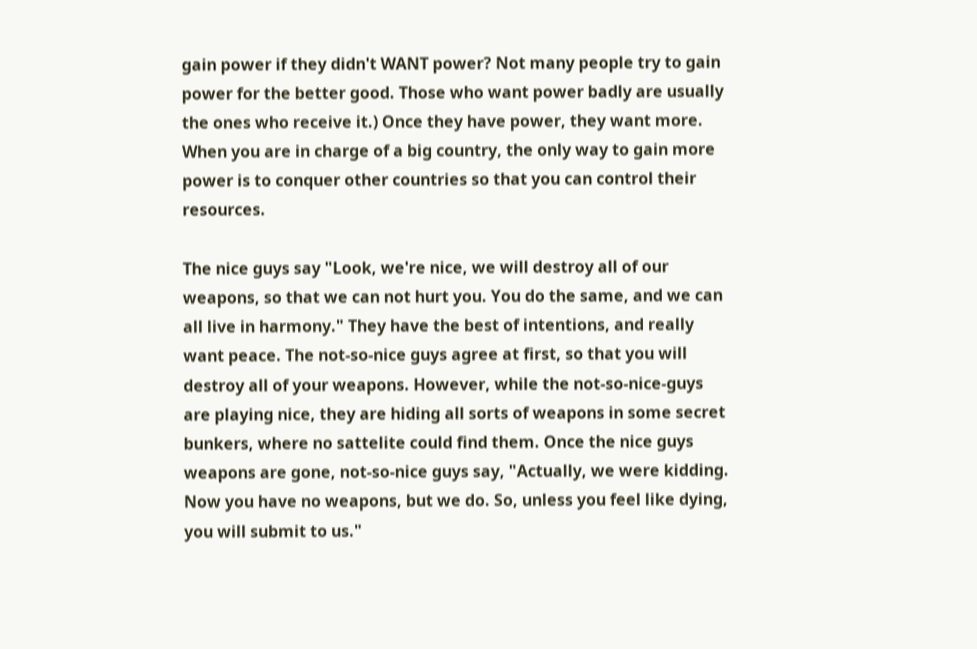gain power if they didn't WANT power? Not many people try to gain power for the better good. Those who want power badly are usually the ones who receive it.) Once they have power, they want more. When you are in charge of a big country, the only way to gain more power is to conquer other countries so that you can control their resources.

The nice guys say "Look, we're nice, we will destroy all of our weapons, so that we can not hurt you. You do the same, and we can all live in harmony." They have the best of intentions, and really want peace. The not-so-nice guys agree at first, so that you will destroy all of your weapons. However, while the not-so-nice-guys are playing nice, they are hiding all sorts of weapons in some secret bunkers, where no sattelite could find them. Once the nice guys weapons are gone, not-so-nice guys say, "Actually, we were kidding. Now you have no weapons, but we do. So, unless you feel like dying, you will submit to us."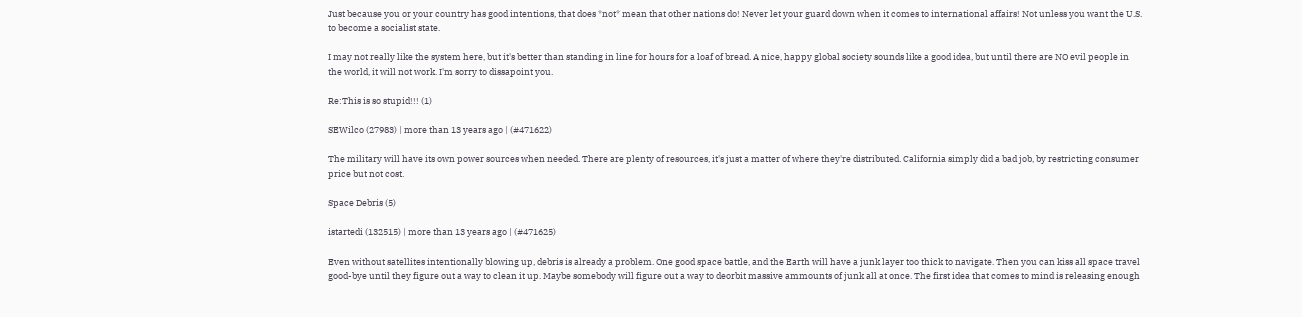Just because you or your country has good intentions, that does *not* mean that other nations do! Never let your guard down when it comes to international affairs! Not unless you want the U.S. to become a socialist state.

I may not really like the system here, but it's better than standing in line for hours for a loaf of bread. A nice, happy global society sounds like a good idea, but until there are NO evil people in the world, it will not work. I'm sorry to dissapoint you.

Re:This is so stupid!!! (1)

SEWilco (27983) | more than 13 years ago | (#471622)

The military will have its own power sources when needed. There are plenty of resources, it's just a matter of where they're distributed. California simply did a bad job, by restricting consumer price but not cost.

Space Debris (5)

istartedi (132515) | more than 13 years ago | (#471625)

Even without satellites intentionally blowing up, debris is already a problem. One good space battle, and the Earth will have a junk layer too thick to navigate. Then you can kiss all space travel good-bye until they figure out a way to clean it up. Maybe somebody will figure out a way to deorbit massive ammounts of junk all at once. The first idea that comes to mind is releasing enough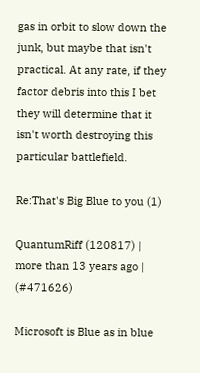gas in orbit to slow down the junk, but maybe that isn't practical. At any rate, if they factor debris into this I bet they will determine that it isn't worth destroying this particular battlefield.

Re:That's Big Blue to you (1)

QuantumRiff (120817) | more than 13 years ago | (#471626)

Microsoft is Blue as in blue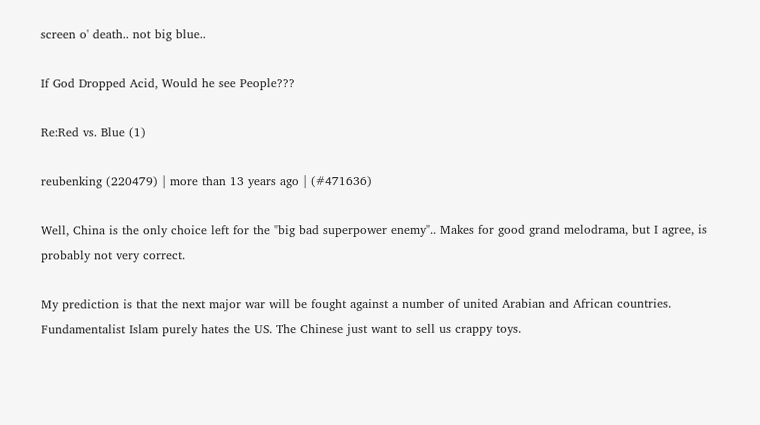screen o' death.. not big blue..

If God Dropped Acid, Would he see People???

Re:Red vs. Blue (1)

reubenking (220479) | more than 13 years ago | (#471636)

Well, China is the only choice left for the "big bad superpower enemy".. Makes for good grand melodrama, but I agree, is probably not very correct.

My prediction is that the next major war will be fought against a number of united Arabian and African countries. Fundamentalist Islam purely hates the US. The Chinese just want to sell us crappy toys.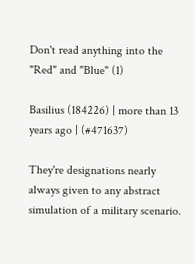Don't read anything into the "Red" and "Blue" (1)

Basilius (184226) | more than 13 years ago | (#471637)

They're designations nearly always given to any abstract simulation of a military scenario.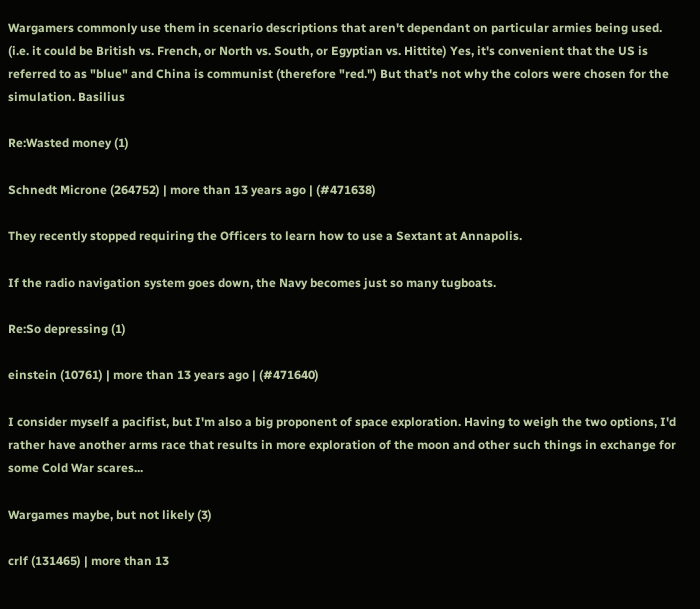Wargamers commonly use them in scenario descriptions that aren't dependant on particular armies being used. (i.e. it could be British vs. French, or North vs. South, or Egyptian vs. Hittite) Yes, it's convenient that the US is referred to as "blue" and China is communist (therefore "red.") But that's not why the colors were chosen for the simulation. Basilius

Re:Wasted money (1)

Schnedt Microne (264752) | more than 13 years ago | (#471638)

They recently stopped requiring the Officers to learn how to use a Sextant at Annapolis.

If the radio navigation system goes down, the Navy becomes just so many tugboats.

Re:So depressing (1)

einstein (10761) | more than 13 years ago | (#471640)

I consider myself a pacifist, but I'm also a big proponent of space exploration. Having to weigh the two options, I'd rather have another arms race that results in more exploration of the moon and other such things in exchange for some Cold War scares...

Wargames maybe, but not likely (3)

crlf (131465) | more than 13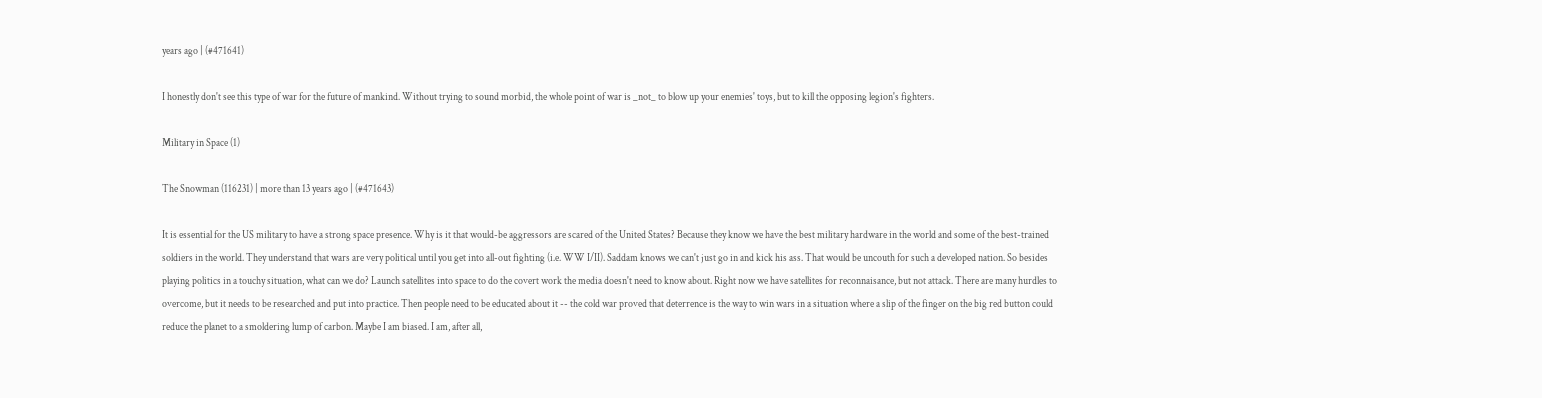years ago | (#471641)

I honestly don't see this type of war for the future of mankind. Without trying to sound morbid, the whole point of war is _not_ to blow up your enemies' toys, but to kill the opposing legion's fighters.

Military in Space (1)

The Snowman (116231) | more than 13 years ago | (#471643)

It is essential for the US military to have a strong space presence. Why is it that would-be aggressors are scared of the United States? Because they know we have the best military hardware in the world and some of the best-trained soldiers in the world. They understand that wars are very political until you get into all-out fighting (i.e. WW I/II). Saddam knows we can't just go in and kick his ass. That would be uncouth for such a developed nation. So besides playing politics in a touchy situation, what can we do? Launch satellites into space to do the covert work the media doesn't need to know about. Right now we have satellites for reconnaisance, but not attack. There are many hurdles to overcome, but it needs to be researched and put into practice. Then people need to be educated about it -- the cold war proved that deterrence is the way to win wars in a situation where a slip of the finger on the big red button could reduce the planet to a smoldering lump of carbon. Maybe I am biased. I am, after all,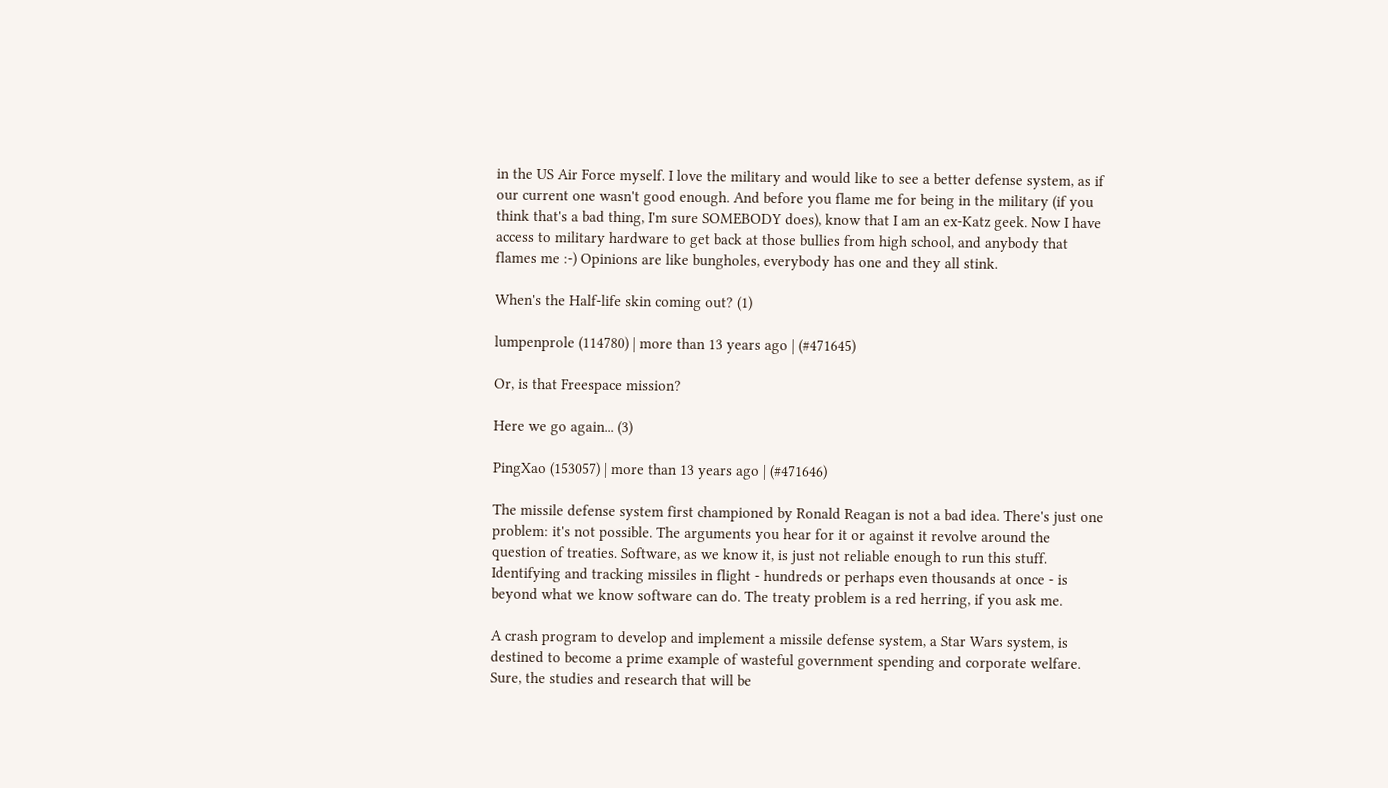in the US Air Force myself. I love the military and would like to see a better defense system, as if our current one wasn't good enough. And before you flame me for being in the military (if you think that's a bad thing, I'm sure SOMEBODY does), know that I am an ex-Katz geek. Now I have access to military hardware to get back at those bullies from high school, and anybody that flames me :-) Opinions are like bungholes, everybody has one and they all stink.

When's the Half-life skin coming out? (1)

lumpenprole (114780) | more than 13 years ago | (#471645)

Or, is that Freespace mission?

Here we go again... (3)

PingXao (153057) | more than 13 years ago | (#471646)

The missile defense system first championed by Ronald Reagan is not a bad idea. There's just one problem: it's not possible. The arguments you hear for it or against it revolve around the question of treaties. Software, as we know it, is just not reliable enough to run this stuff. Identifying and tracking missiles in flight - hundreds or perhaps even thousands at once - is beyond what we know software can do. The treaty problem is a red herring, if you ask me.

A crash program to develop and implement a missile defense system, a Star Wars system, is destined to become a prime example of wasteful government spending and corporate welfare. Sure, the studies and research that will be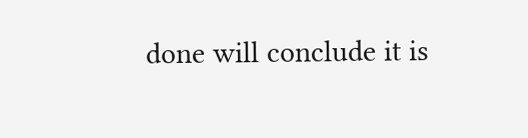done will conclude it is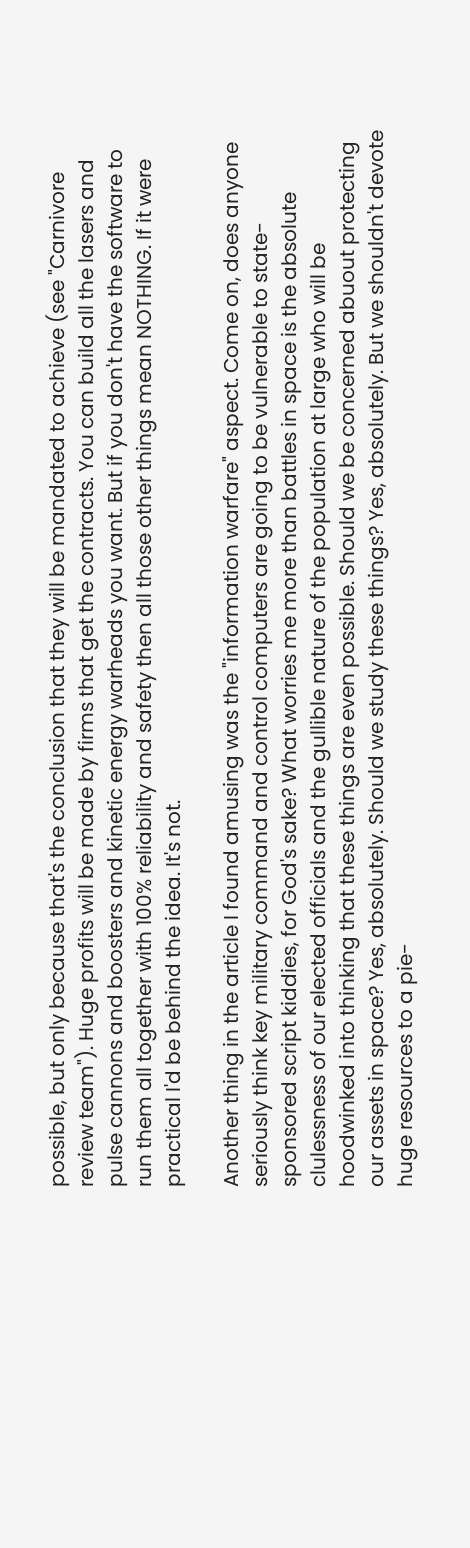possible, but only because that's the conclusion that they will be mandated to achieve (see "Carnivore review team"). Huge profits will be made by firms that get the contracts. You can build all the lasers and pulse cannons and boosters and kinetic energy warheads you want. But if you don't have the software to run them all together with 100% reliability and safety then all those other things mean NOTHING. If it were practical I'd be behind the idea. It's not.

Another thing in the article I found amusing was the "information warfare" aspect. Come on, does anyone seriously think key military command and control computers are going to be vulnerable to state-sponsored script kiddies, for God's sake? What worries me more than battles in space is the absolute clulessness of our elected officials and the gullible nature of the population at large who will be hoodwinked into thinking that these things are even possible. Should we be concerned abuout protecting our assets in space? Yes, absolutely. Should we study these things? Yes, absolutely. But we shouldn't devote huge resources to a pie-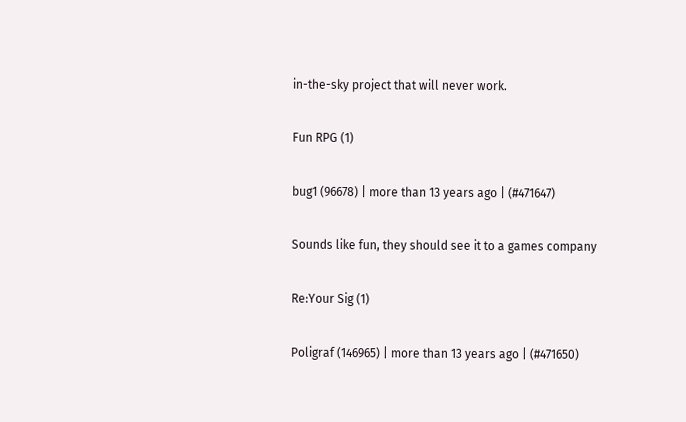in-the-sky project that will never work.

Fun RPG (1)

bug1 (96678) | more than 13 years ago | (#471647)

Sounds like fun, they should see it to a games company

Re:Your Sig (1)

Poligraf (146965) | more than 13 years ago | (#471650)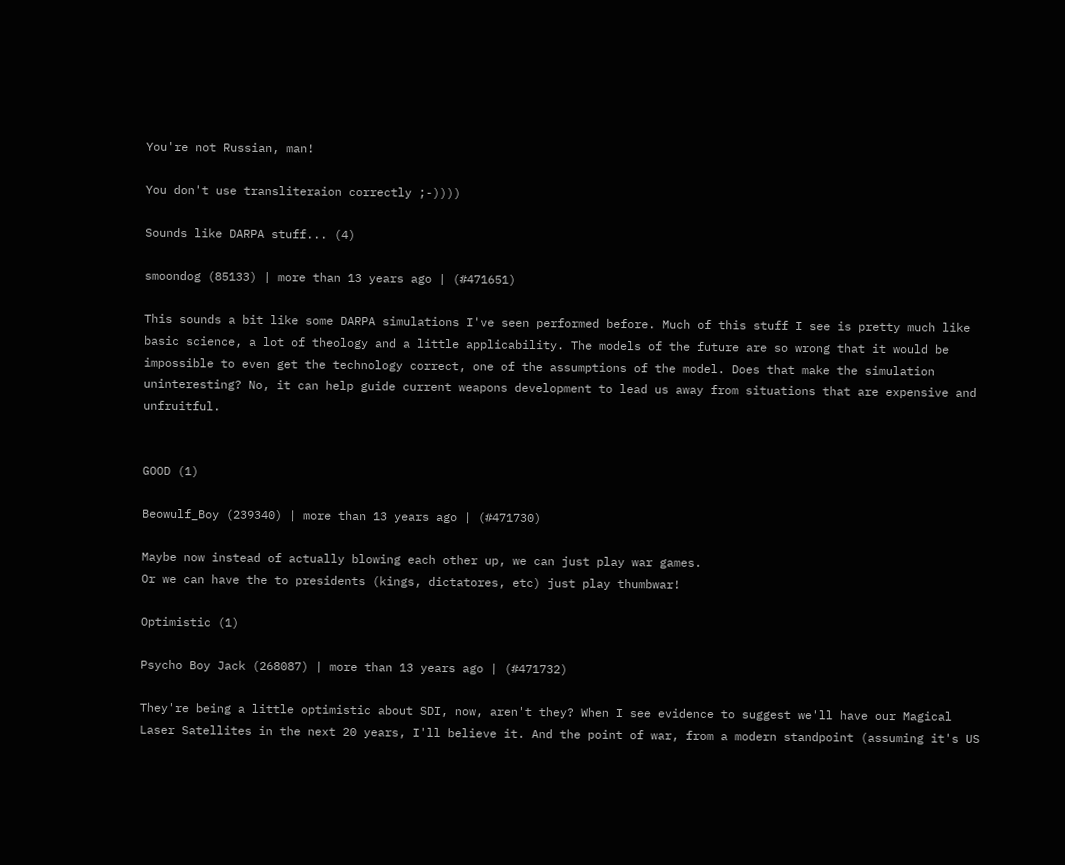You're not Russian, man!

You don't use transliteraion correctly ;-))))

Sounds like DARPA stuff... (4)

smoondog (85133) | more than 13 years ago | (#471651)

This sounds a bit like some DARPA simulations I've seen performed before. Much of this stuff I see is pretty much like basic science, a lot of theology and a little applicability. The models of the future are so wrong that it would be impossible to even get the technology correct, one of the assumptions of the model. Does that make the simulation uninteresting? No, it can help guide current weapons development to lead us away from situations that are expensive and unfruitful.


GOOD (1)

Beowulf_Boy (239340) | more than 13 years ago | (#471730)

Maybe now instead of actually blowing each other up, we can just play war games.
Or we can have the to presidents (kings, dictatores, etc) just play thumbwar!

Optimistic (1)

Psycho Boy Jack (268087) | more than 13 years ago | (#471732)

They're being a little optimistic about SDI, now, aren't they? When I see evidence to suggest we'll have our Magical Laser Satellites in the next 20 years, I'll believe it. And the point of war, from a modern standpoint (assuming it's US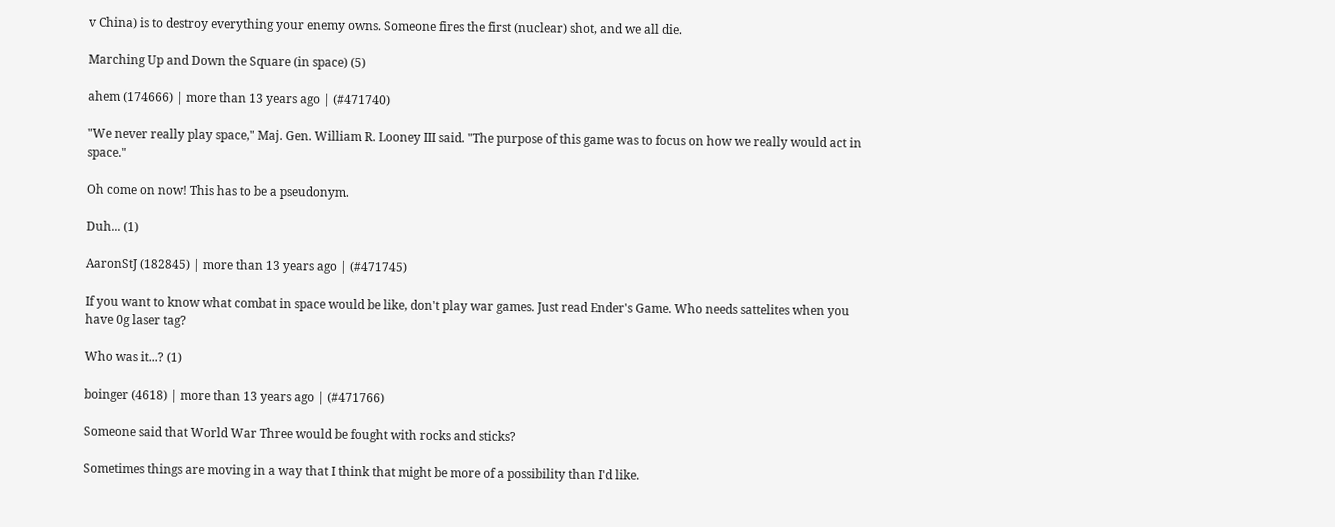v China) is to destroy everything your enemy owns. Someone fires the first (nuclear) shot, and we all die.

Marching Up and Down the Square (in space) (5)

ahem (174666) | more than 13 years ago | (#471740)

"We never really play space," Maj. Gen. William R. Looney III said. "The purpose of this game was to focus on how we really would act in space."

Oh come on now! This has to be a pseudonym.

Duh... (1)

AaronStJ (182845) | more than 13 years ago | (#471745)

If you want to know what combat in space would be like, don't play war games. Just read Ender's Game. Who needs sattelites when you have 0g laser tag?

Who was it...? (1)

boinger (4618) | more than 13 years ago | (#471766)

Someone said that World War Three would be fought with rocks and sticks?

Sometimes things are moving in a way that I think that might be more of a possibility than I'd like.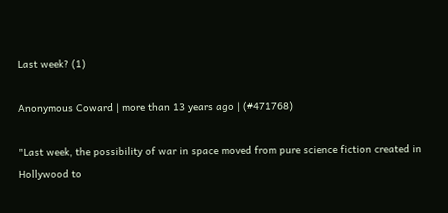Last week? (1)

Anonymous Coward | more than 13 years ago | (#471768)

"Last week, the possibility of war in space moved from pure science fiction created in Hollywood to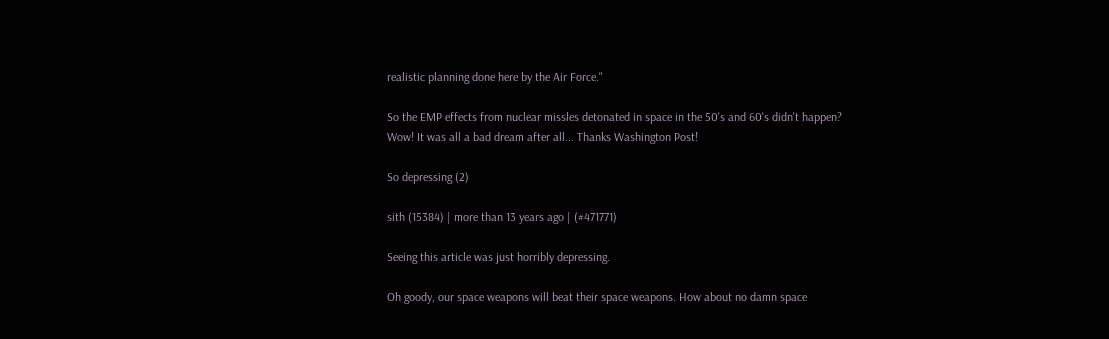realistic planning done here by the Air Force."

So the EMP effects from nuclear missles detonated in space in the 50's and 60's didn't happen? Wow! It was all a bad dream after all... Thanks Washington Post!

So depressing (2)

sith (15384) | more than 13 years ago | (#471771)

Seeing this article was just horribly depressing.

Oh goody, our space weapons will beat their space weapons. How about no damn space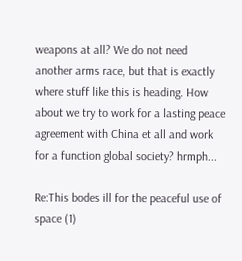weapons at all? We do not need another arms race, but that is exactly where stuff like this is heading. How about we try to work for a lasting peace agreement with China et all and work for a function global society? hrmph...

Re:This bodes ill for the peaceful use of space (1)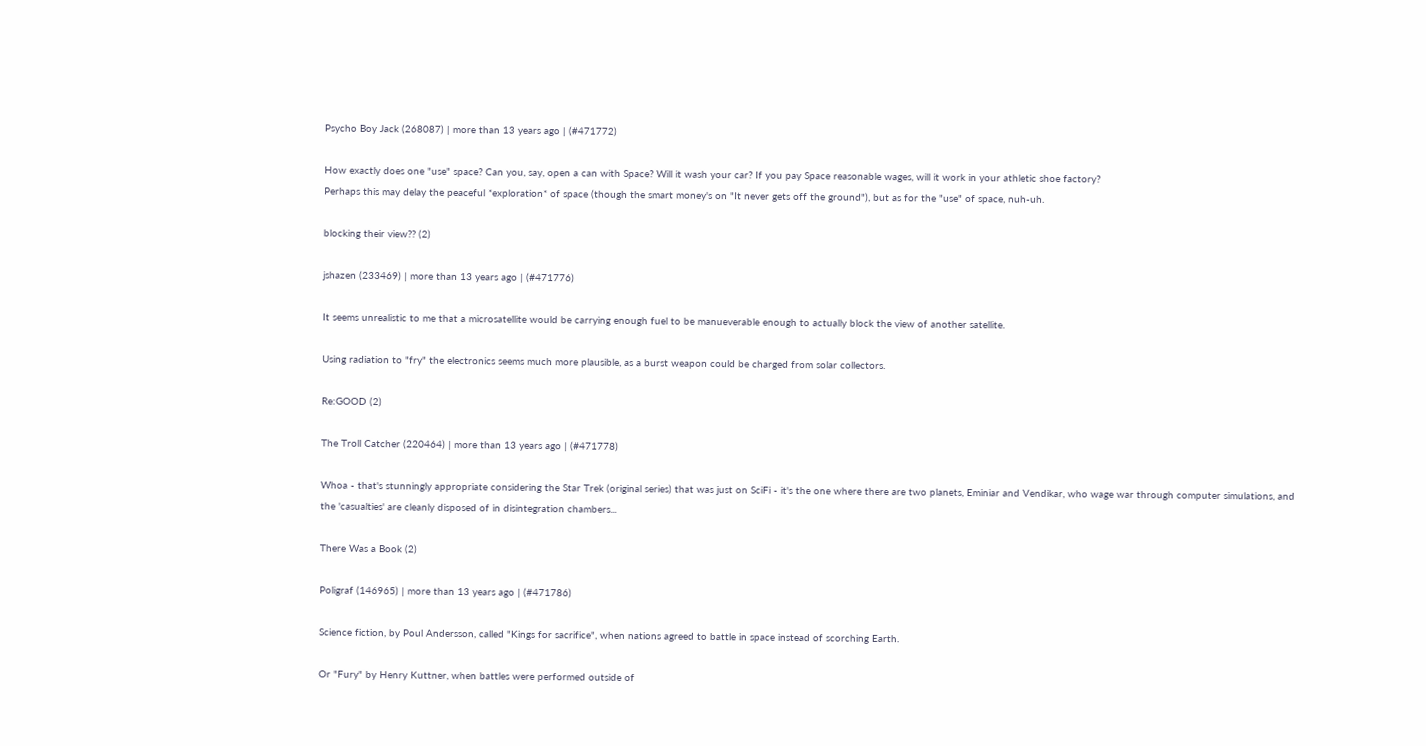Psycho Boy Jack (268087) | more than 13 years ago | (#471772)

How exactly does one "use" space? Can you, say, open a can with Space? Will it wash your car? If you pay Space reasonable wages, will it work in your athletic shoe factory?
Perhaps this may delay the peaceful *exploration* of space (though the smart money's on "It never gets off the ground"), but as for the "use" of space, nuh-uh.

blocking their view?? (2)

jshazen (233469) | more than 13 years ago | (#471776)

It seems unrealistic to me that a microsatellite would be carrying enough fuel to be manueverable enough to actually block the view of another satellite.

Using radiation to "fry" the electronics seems much more plausible, as a burst weapon could be charged from solar collectors.

Re:GOOD (2)

The Troll Catcher (220464) | more than 13 years ago | (#471778)

Whoa - that's stunningly appropriate considering the Star Trek (original series) that was just on SciFi - it's the one where there are two planets, Eminiar and Vendikar, who wage war through computer simulations, and the 'casualties' are cleanly disposed of in disintegration chambers...

There Was a Book (2)

Poligraf (146965) | more than 13 years ago | (#471786)

Science fiction, by Poul Andersson, called "Kings for sacrifice", when nations agreed to battle in space instead of scorching Earth.

Or "Fury" by Henry Kuttner, when battles were performed outside of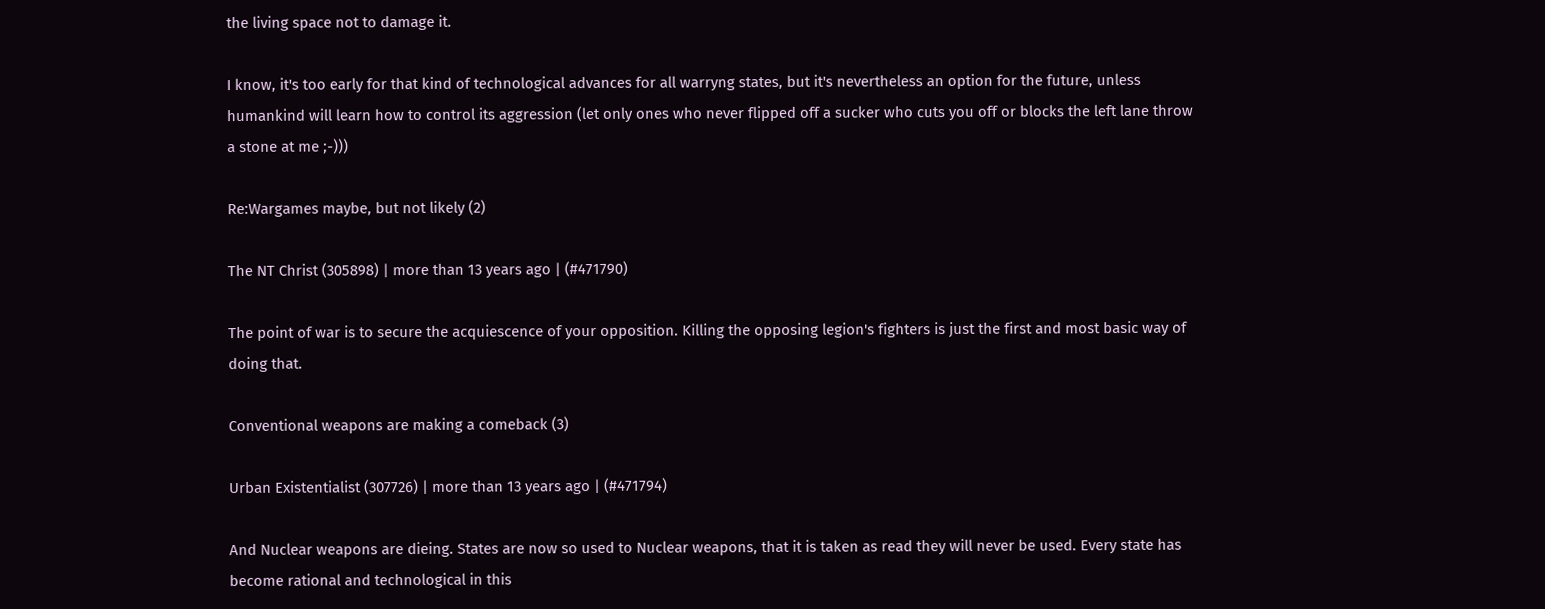the living space not to damage it.

I know, it's too early for that kind of technological advances for all warryng states, but it's nevertheless an option for the future, unless humankind will learn how to control its aggression (let only ones who never flipped off a sucker who cuts you off or blocks the left lane throw a stone at me ;-)))

Re:Wargames maybe, but not likely (2)

The NT Christ (305898) | more than 13 years ago | (#471790)

The point of war is to secure the acquiescence of your opposition. Killing the opposing legion's fighters is just the first and most basic way of doing that.

Conventional weapons are making a comeback (3)

Urban Existentialist (307726) | more than 13 years ago | (#471794)

And Nuclear weapons are dieing. States are now so used to Nuclear weapons, that it is taken as read they will never be used. Every state has become rational and technological in this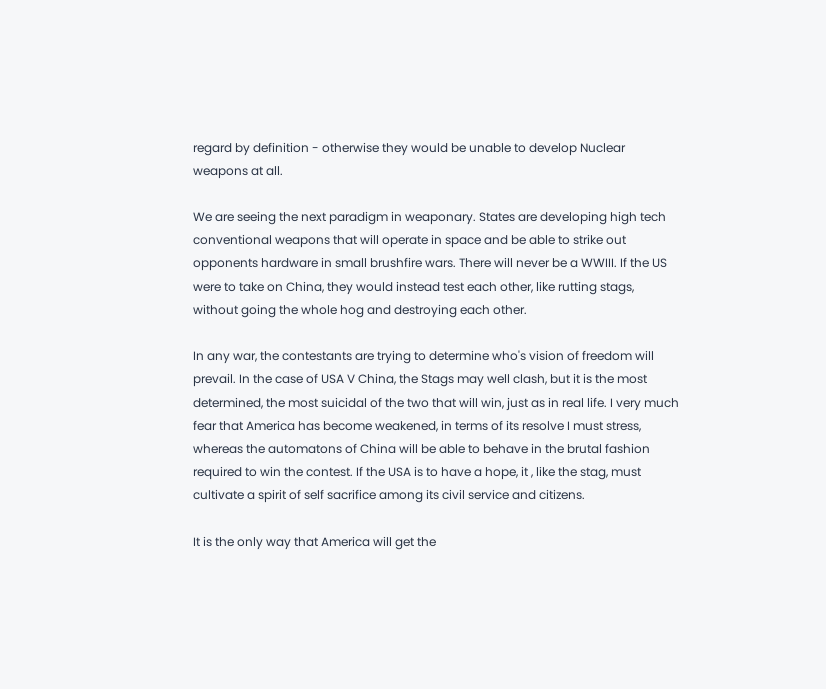regard by definition - otherwise they would be unable to develop Nuclear weapons at all.

We are seeing the next paradigm in weaponary. States are developing high tech conventional weapons that will operate in space and be able to strike out opponents hardware in small brushfire wars. There will never be a WWIII. If the US were to take on China, they would instead test each other, like rutting stags, without going the whole hog and destroying each other.

In any war, the contestants are trying to determine who's vision of freedom will prevail. In the case of USA V China, the Stags may well clash, but it is the most determined, the most suicidal of the two that will win, just as in real life. I very much fear that America has become weakened, in terms of its resolve I must stress, whereas the automatons of China will be able to behave in the brutal fashion required to win the contest. If the USA is to have a hope, it , like the stag, must cultivate a spirit of self sacrifice among its civil service and citizens.

It is the only way that America will get the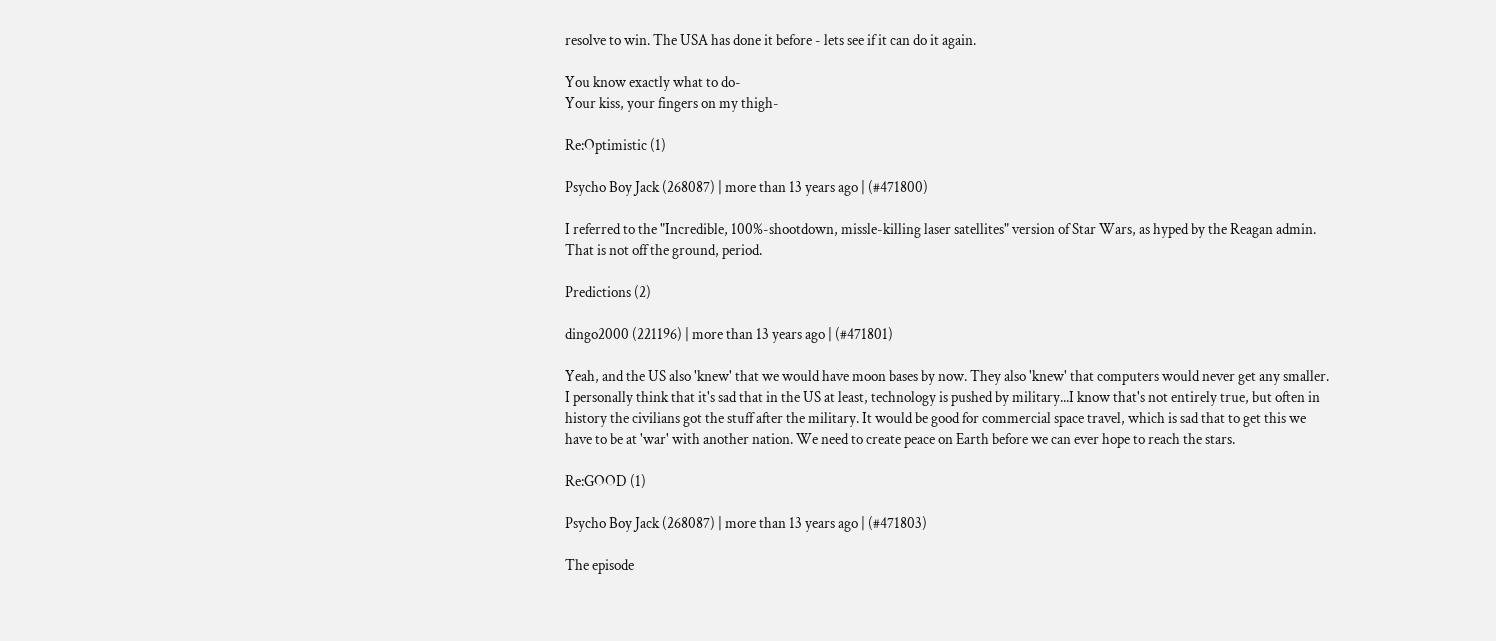resolve to win. The USA has done it before - lets see if it can do it again.

You know exactly what to do-
Your kiss, your fingers on my thigh-

Re:Optimistic (1)

Psycho Boy Jack (268087) | more than 13 years ago | (#471800)

I referred to the "Incredible, 100%-shootdown, missle-killing laser satellites" version of Star Wars, as hyped by the Reagan admin. That is not off the ground, period.

Predictions (2)

dingo2000 (221196) | more than 13 years ago | (#471801)

Yeah, and the US also 'knew' that we would have moon bases by now. They also 'knew' that computers would never get any smaller. I personally think that it's sad that in the US at least, technology is pushed by military...I know that's not entirely true, but often in history the civilians got the stuff after the military. It would be good for commercial space travel, which is sad that to get this we have to be at 'war' with another nation. We need to create peace on Earth before we can ever hope to reach the stars.

Re:GOOD (1)

Psycho Boy Jack (268087) | more than 13 years ago | (#471803)

The episode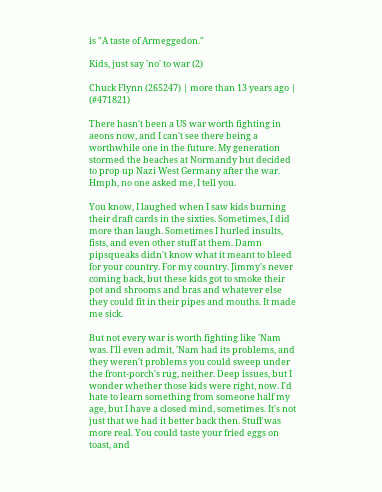is "A taste of Armeggedon."

Kids, just say 'no' to war (2)

Chuck Flynn (265247) | more than 13 years ago | (#471821)

There hasn't been a US war worth fighting in aeons now, and I can't see there being a worthwhile one in the future. My generation stormed the beaches at Normandy but decided to prop up Nazi West Germany after the war. Hmph, no one asked me, I tell you.

You know, I laughed when I saw kids burning their draft cards in the sixties. Sometimes, I did more than laugh. Sometimes I hurled insults, fists, and even other stuff at them. Damn pipsqueaks didn't know what it meant to bleed for your country. For my country. Jimmy's never coming back, but these kids got to smoke their pot and shrooms and bras and whatever else they could fit in their pipes and mouths. It made me sick.

But not every war is worth fighting like 'Nam was. I'll even admit, 'Nam had its problems, and they weren't problems you could sweep under the front-porch's rug, neither. Deep issues, but I wonder whether those kids were right, now. I'd hate to learn something from someone half my age, but I have a closed mind, sometimes. It's not just that we had it better back then. Stuff was more real. You could taste your fried eggs on toast, and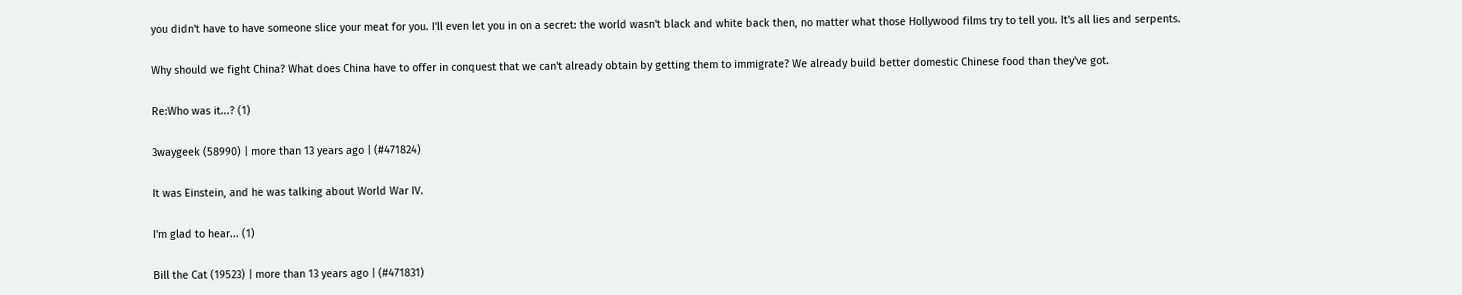you didn't have to have someone slice your meat for you. I'll even let you in on a secret: the world wasn't black and white back then, no matter what those Hollywood films try to tell you. It's all lies and serpents.

Why should we fight China? What does China have to offer in conquest that we can't already obtain by getting them to immigrate? We already build better domestic Chinese food than they've got.

Re:Who was it...? (1)

3waygeek (58990) | more than 13 years ago | (#471824)

It was Einstein, and he was talking about World War IV.

I'm glad to hear... (1)

Bill the Cat (19523) | more than 13 years ago | (#471831)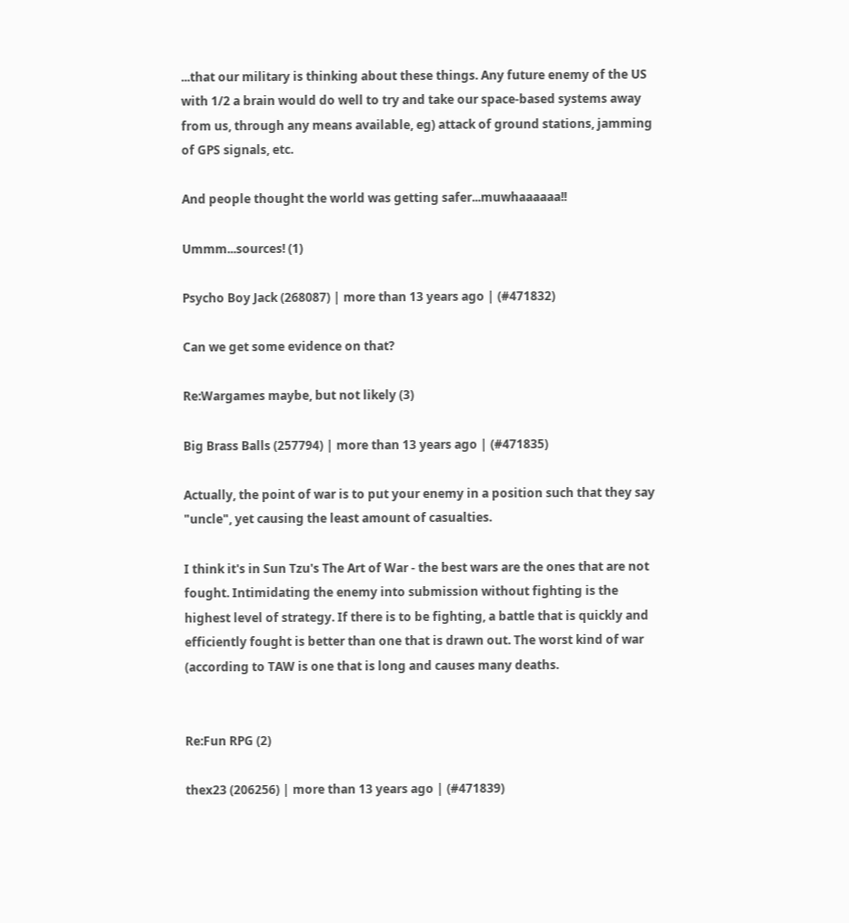...that our military is thinking about these things. Any future enemy of the US with 1/2 a brain would do well to try and take our space-based systems away from us, through any means available, eg) attack of ground stations, jamming of GPS signals, etc.

And people thought the world was getting safer...muwhaaaaaa!!

Ummm...sources! (1)

Psycho Boy Jack (268087) | more than 13 years ago | (#471832)

Can we get some evidence on that?

Re:Wargames maybe, but not likely (3)

Big Brass Balls (257794) | more than 13 years ago | (#471835)

Actually, the point of war is to put your enemy in a position such that they say "uncle", yet causing the least amount of casualties.

I think it's in Sun Tzu's The Art of War - the best wars are the ones that are not fought. Intimidating the enemy into submission without fighting is the highest level of strategy. If there is to be fighting, a battle that is quickly and efficiently fought is better than one that is drawn out. The worst kind of war (according to TAW is one that is long and causes many deaths.


Re:Fun RPG (2)

thex23 (206256) | more than 13 years ago | (#471839)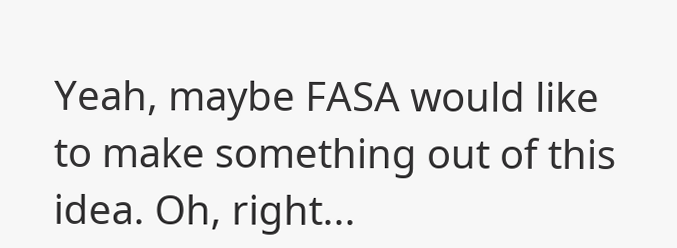Yeah, maybe FASA would like to make something out of this idea. Oh, right...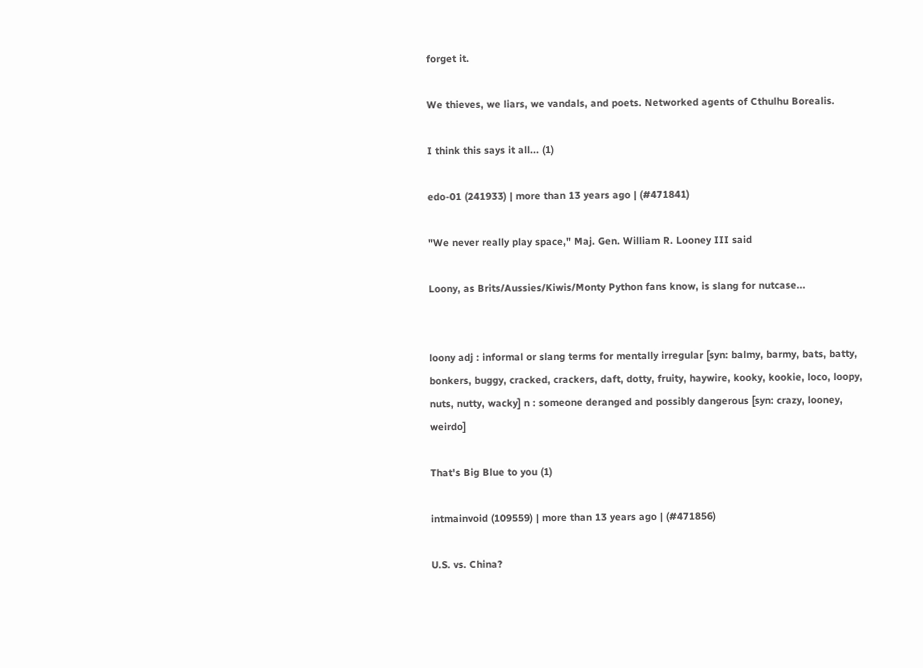forget it.

We thieves, we liars, we vandals, and poets. Networked agents of Cthulhu Borealis.

I think this says it all... (1)

edo-01 (241933) | more than 13 years ago | (#471841)

"We never really play space," Maj. Gen. William R. Looney III said

Loony, as Brits/Aussies/Kiwis/Monty Python fans know, is slang for nutcase...


loony adj : informal or slang terms for mentally irregular [syn: balmy, barmy, bats, batty, bonkers, buggy, cracked, crackers, daft, dotty, fruity, haywire, kooky, kookie, loco, loopy, nuts, nutty, wacky] n : someone deranged and possibly dangerous [syn: crazy, looney, weirdo]

That's Big Blue to you (1)

intmainvoid (109559) | more than 13 years ago | (#471856)

U.S. vs. China?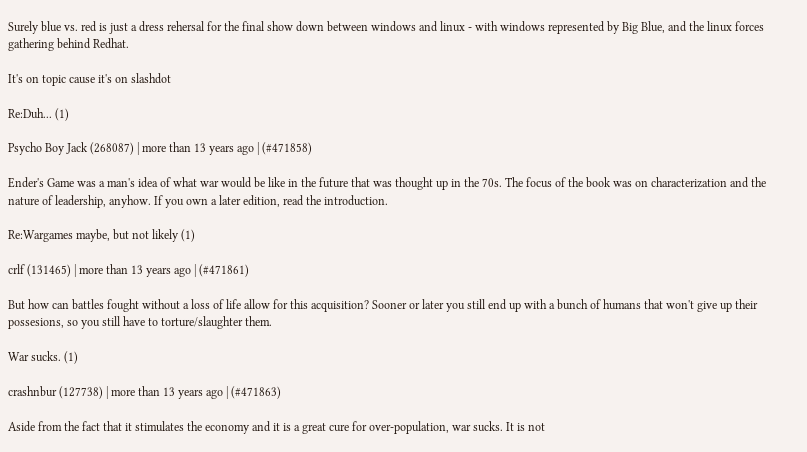Surely blue vs. red is just a dress rehersal for the final show down between windows and linux - with windows represented by Big Blue, and the linux forces gathering behind Redhat.

It's on topic cause it's on slashdot

Re:Duh... (1)

Psycho Boy Jack (268087) | more than 13 years ago | (#471858)

Ender's Game was a man's idea of what war would be like in the future that was thought up in the 70s. The focus of the book was on characterization and the nature of leadership, anyhow. If you own a later edition, read the introduction.

Re:Wargames maybe, but not likely (1)

crlf (131465) | more than 13 years ago | (#471861)

But how can battles fought without a loss of life allow for this acquisition? Sooner or later you still end up with a bunch of humans that won't give up their possesions, so you still have to torture/slaughter them.

War sucks. (1)

crashnbur (127738) | more than 13 years ago | (#471863)

Aside from the fact that it stimulates the economy and it is a great cure for over-population, war sucks. It is not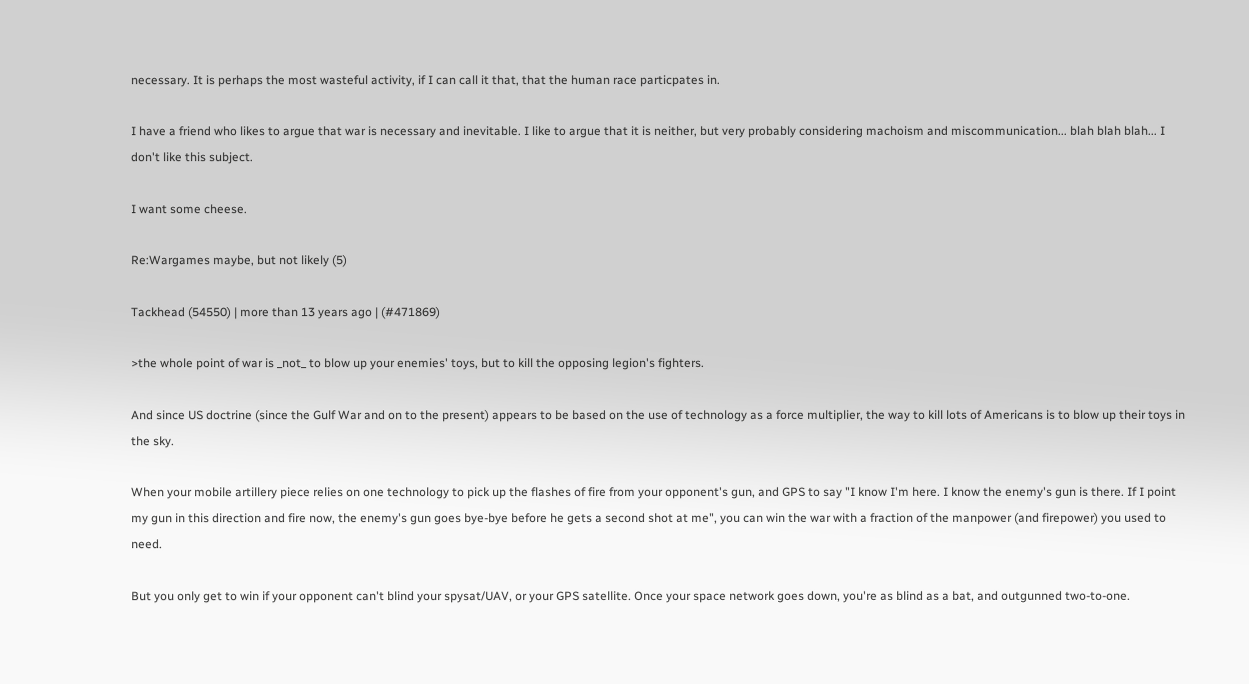necessary. It is perhaps the most wasteful activity, if I can call it that, that the human race particpates in.

I have a friend who likes to argue that war is necessary and inevitable. I like to argue that it is neither, but very probably considering machoism and miscommunication... blah blah blah... I don't like this subject.

I want some cheese.

Re:Wargames maybe, but not likely (5)

Tackhead (54550) | more than 13 years ago | (#471869)

>the whole point of war is _not_ to blow up your enemies' toys, but to kill the opposing legion's fighters.

And since US doctrine (since the Gulf War and on to the present) appears to be based on the use of technology as a force multiplier, the way to kill lots of Americans is to blow up their toys in the sky.

When your mobile artillery piece relies on one technology to pick up the flashes of fire from your opponent's gun, and GPS to say "I know I'm here. I know the enemy's gun is there. If I point my gun in this direction and fire now, the enemy's gun goes bye-bye before he gets a second shot at me", you can win the war with a fraction of the manpower (and firepower) you used to need.

But you only get to win if your opponent can't blind your spysat/UAV, or your GPS satellite. Once your space network goes down, you're as blind as a bat, and outgunned two-to-one.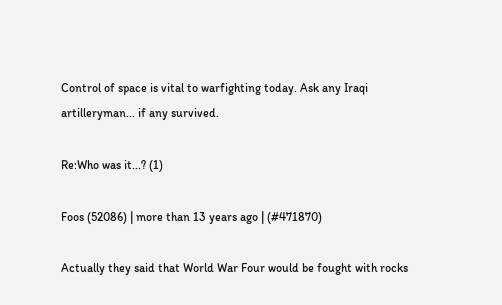Control of space is vital to warfighting today. Ask any Iraqi artilleryman... if any survived.

Re:Who was it...? (1)

Foos (52086) | more than 13 years ago | (#471870)

Actually they said that World War Four would be fought with rocks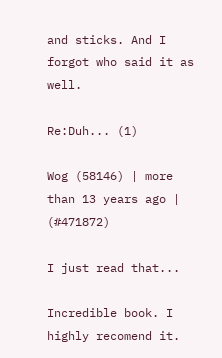and sticks. And I forgot who said it as well.

Re:Duh... (1)

Wog (58146) | more than 13 years ago | (#471872)

I just read that...

Incredible book. I highly recomend it.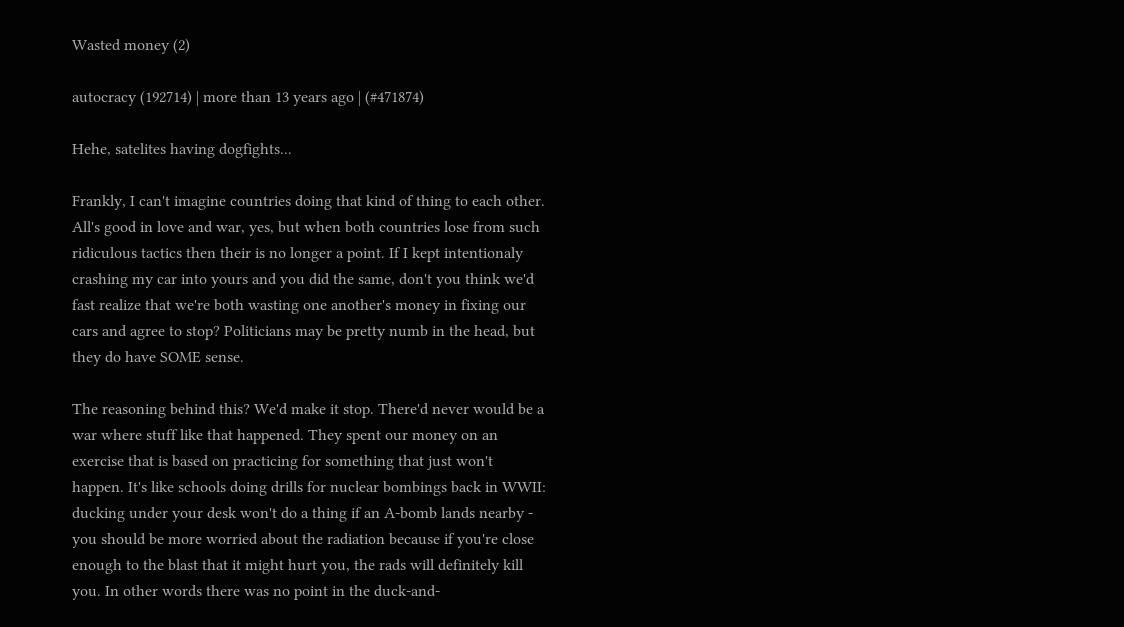Wasted money (2)

autocracy (192714) | more than 13 years ago | (#471874)

Hehe, satelites having dogfights...

Frankly, I can't imagine countries doing that kind of thing to each other. All's good in love and war, yes, but when both countries lose from such ridiculous tactics then their is no longer a point. If I kept intentionaly crashing my car into yours and you did the same, don't you think we'd fast realize that we're both wasting one another's money in fixing our cars and agree to stop? Politicians may be pretty numb in the head, but they do have SOME sense.

The reasoning behind this? We'd make it stop. There'd never would be a war where stuff like that happened. They spent our money on an exercise that is based on practicing for something that just won't happen. It's like schools doing drills for nuclear bombings back in WWII: ducking under your desk won't do a thing if an A-bomb lands nearby - you should be more worried about the radiation because if you're close enough to the blast that it might hurt you, the rads will definitely kill you. In other words there was no point in the duck-and-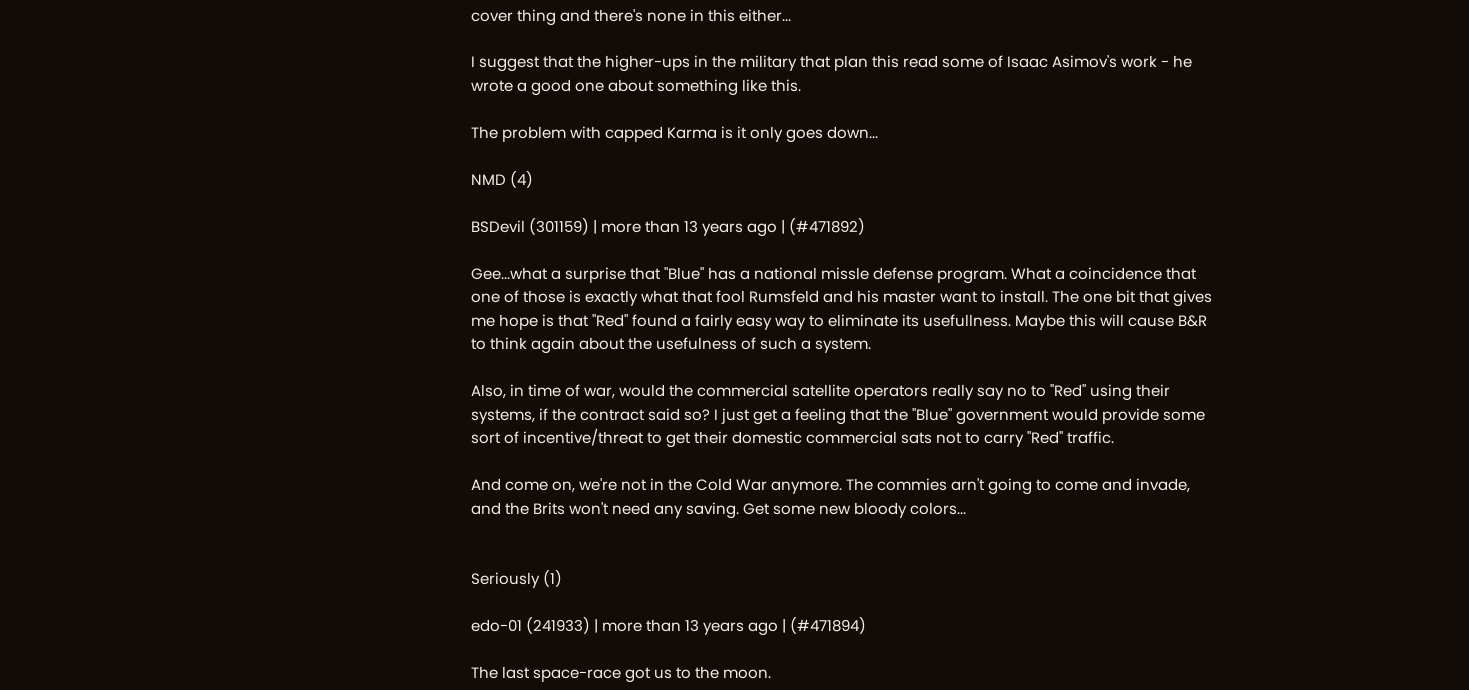cover thing and there's none in this either...

I suggest that the higher-ups in the military that plan this read some of Isaac Asimov's work - he wrote a good one about something like this.

The problem with capped Karma is it only goes down...

NMD (4)

BSDevil (301159) | more than 13 years ago | (#471892)

Gee...what a surprise that "Blue" has a national missle defense program. What a coincidence that one of those is exactly what that fool Rumsfeld and his master want to install. The one bit that gives me hope is that "Red" found a fairly easy way to eliminate its usefullness. Maybe this will cause B&R to think again about the usefulness of such a system.

Also, in time of war, would the commercial satellite operators really say no to "Red" using their systems, if the contract said so? I just get a feeling that the "Blue" government would provide some sort of incentive/threat to get their domestic commercial sats not to carry "Red" traffic.

And come on, we're not in the Cold War anymore. The commies arn't going to come and invade, and the Brits won't need any saving. Get some new bloody colors...


Seriously (1)

edo-01 (241933) | more than 13 years ago | (#471894)

The last space-race got us to the moon.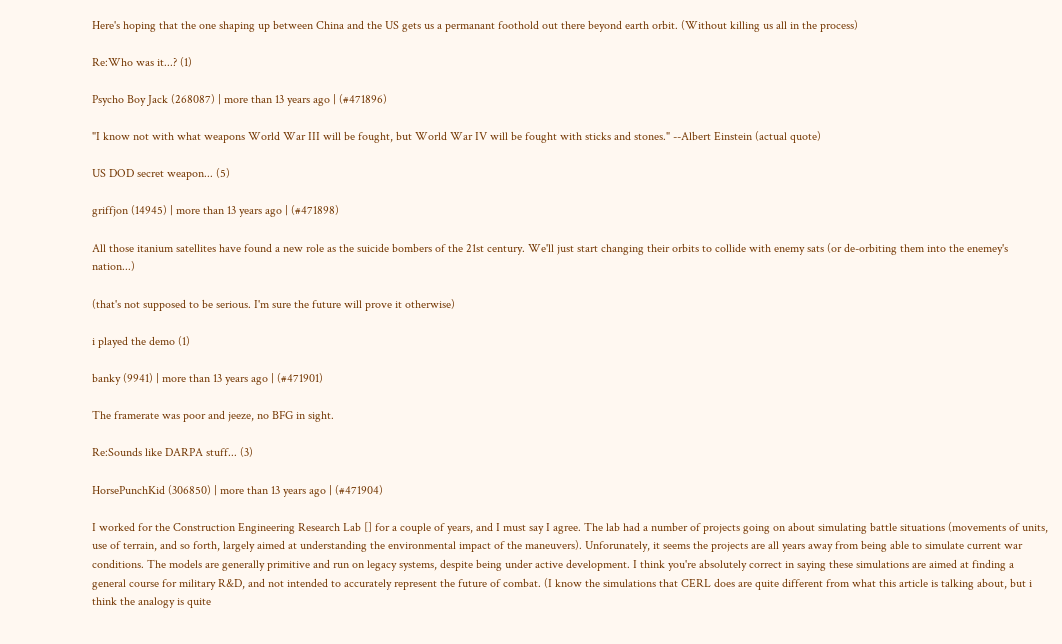Here's hoping that the one shaping up between China and the US gets us a permanant foothold out there beyond earth orbit. (Without killing us all in the process)

Re:Who was it...? (1)

Psycho Boy Jack (268087) | more than 13 years ago | (#471896)

"I know not with what weapons World War III will be fought, but World War IV will be fought with sticks and stones." --Albert Einstein (actual quote)

US DOD secret weapon... (5)

griffjon (14945) | more than 13 years ago | (#471898)

All those itanium satellites have found a new role as the suicide bombers of the 21st century. We'll just start changing their orbits to collide with enemy sats (or de-orbiting them into the enemey's nation...)

(that's not supposed to be serious. I'm sure the future will prove it otherwise)

i played the demo (1)

banky (9941) | more than 13 years ago | (#471901)

The framerate was poor and jeeze, no BFG in sight.

Re:Sounds like DARPA stuff... (3)

HorsePunchKid (306850) | more than 13 years ago | (#471904)

I worked for the Construction Engineering Research Lab [] for a couple of years, and I must say I agree. The lab had a number of projects going on about simulating battle situations (movements of units, use of terrain, and so forth, largely aimed at understanding the environmental impact of the maneuvers). Unforunately, it seems the projects are all years away from being able to simulate current war conditions. The models are generally primitive and run on legacy systems, despite being under active development. I think you're absolutely correct in saying these simulations are aimed at finding a general course for military R&D, and not intended to accurately represent the future of combat. (I know the simulations that CERL does are quite different from what this article is talking about, but i think the analogy is quite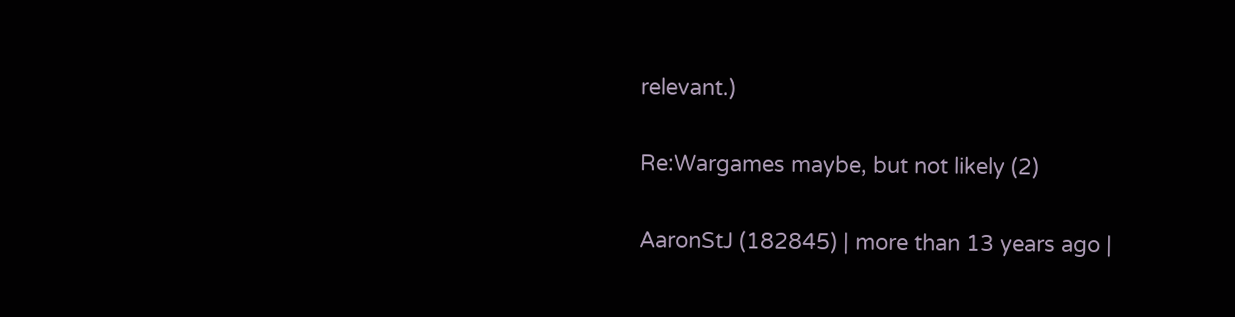relevant.)

Re:Wargames maybe, but not likely (2)

AaronStJ (182845) | more than 13 years ago |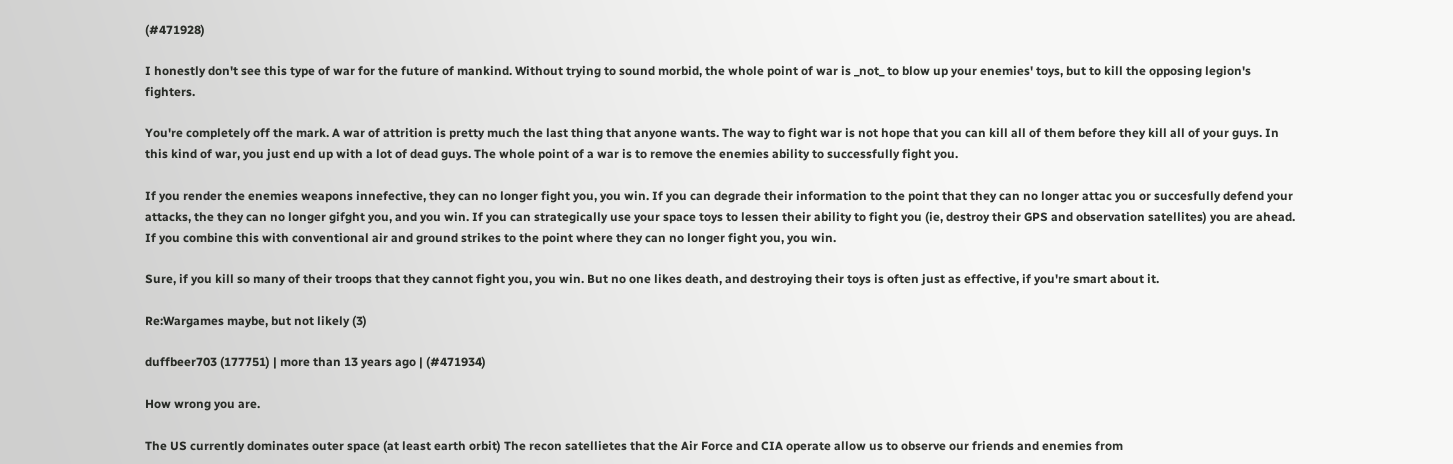(#471928)

I honestly don't see this type of war for the future of mankind. Without trying to sound morbid, the whole point of war is _not_ to blow up your enemies' toys, but to kill the opposing legion's fighters.

You're completely off the mark. A war of attrition is pretty much the last thing that anyone wants. The way to fight war is not hope that you can kill all of them before they kill all of your guys. In this kind of war, you just end up with a lot of dead guys. The whole point of a war is to remove the enemies ability to successfully fight you.

If you render the enemies weapons innefective, they can no longer fight you, you win. If you can degrade their information to the point that they can no longer attac you or succesfully defend your attacks, the they can no longer gifght you, and you win. If you can strategically use your space toys to lessen their ability to fight you (ie, destroy their GPS and observation satellites) you are ahead. If you combine this with conventional air and ground strikes to the point where they can no longer fight you, you win.

Sure, if you kill so many of their troops that they cannot fight you, you win. But no one likes death, and destroying their toys is often just as effective, if you're smart about it.

Re:Wargames maybe, but not likely (3)

duffbeer703 (177751) | more than 13 years ago | (#471934)

How wrong you are.

The US currently dominates outer space (at least earth orbit) The recon satellietes that the Air Force and CIA operate allow us to observe our friends and enemies from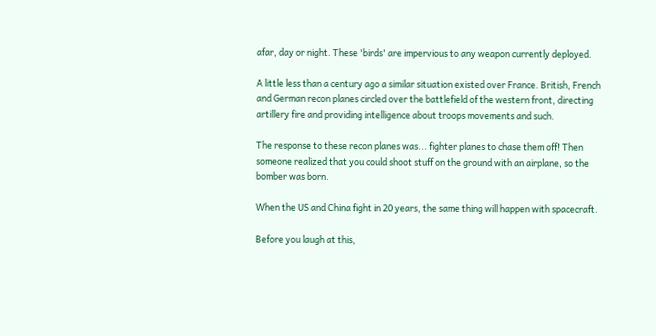afar, day or night. These 'birds' are impervious to any weapon currently deployed.

A little less than a century ago a similar situation existed over France. British, French and German recon planes circled over the battlefield of the western front, directing artillery fire and providing intelligence about troops movements and such.

The response to these recon planes was... fighter planes to chase them off! Then someone realized that you could shoot stuff on the ground with an airplane, so the bomber was born.

When the US and China fight in 20 years, the same thing will happen with spacecraft.

Before you laugh at this,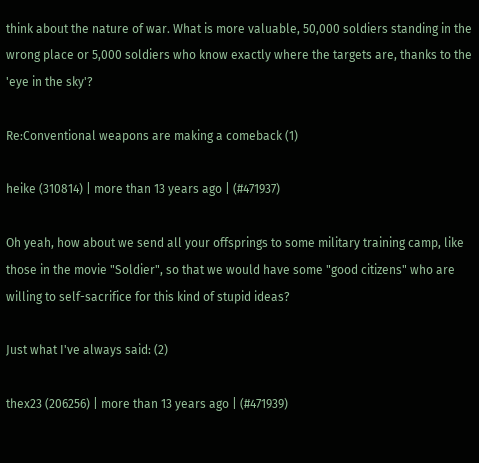think about the nature of war. What is more valuable, 50,000 soldiers standing in the wrong place or 5,000 soldiers who know exactly where the targets are, thanks to the 'eye in the sky'?

Re:Conventional weapons are making a comeback (1)

heike (310814) | more than 13 years ago | (#471937)

Oh yeah, how about we send all your offsprings to some military training camp, like those in the movie "Soldier", so that we would have some "good citizens" who are willing to self-sacrifice for this kind of stupid ideas?

Just what I've always said: (2)

thex23 (206256) | more than 13 years ago | (#471939)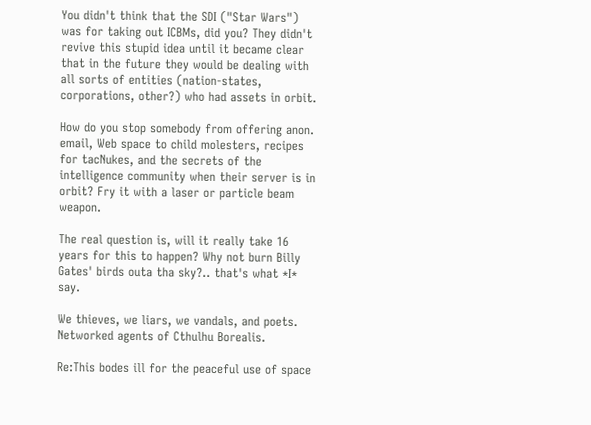You didn't think that the SDI ("Star Wars") was for taking out ICBMs, did you? They didn't revive this stupid idea until it became clear that in the future they would be dealing with all sorts of entities (nation-states, corporations, other?) who had assets in orbit.

How do you stop somebody from offering anon. email, Web space to child molesters, recipes for tacNukes, and the secrets of the intelligence community when their server is in orbit? Fry it with a laser or particle beam weapon.

The real question is, will it really take 16 years for this to happen? Why not burn Billy Gates' birds outa tha sky?.. that's what *I* say.

We thieves, we liars, we vandals, and poets. Networked agents of Cthulhu Borealis.

Re:This bodes ill for the peaceful use of space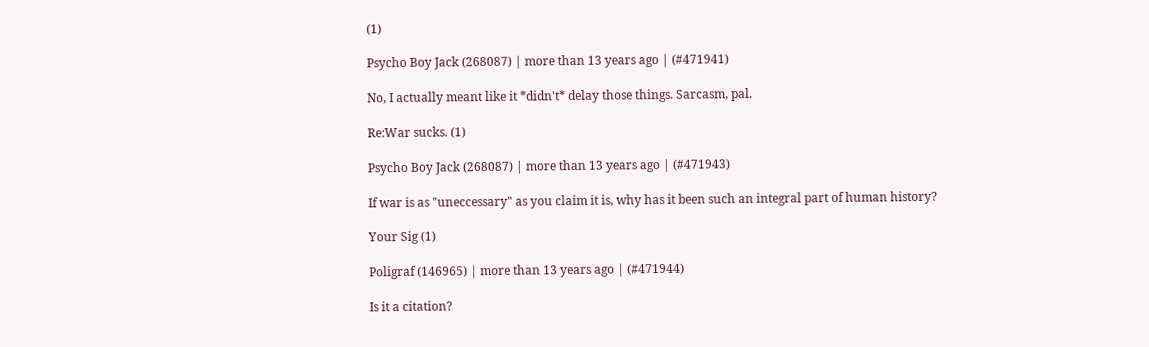(1)

Psycho Boy Jack (268087) | more than 13 years ago | (#471941)

No, I actually meant like it *didn't* delay those things. Sarcasm, pal.

Re:War sucks. (1)

Psycho Boy Jack (268087) | more than 13 years ago | (#471943)

If war is as "uneccessary" as you claim it is, why has it been such an integral part of human history?

Your Sig (1)

Poligraf (146965) | more than 13 years ago | (#471944)

Is it a citation?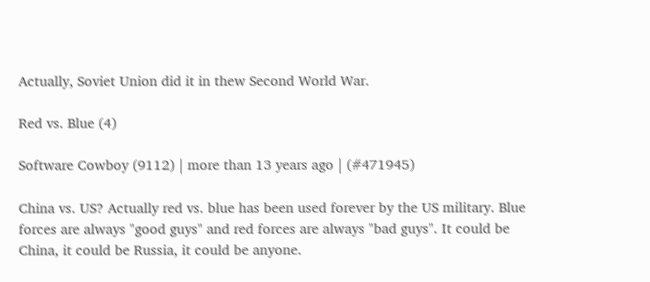Actually, Soviet Union did it in thew Second World War.

Red vs. Blue (4)

Software Cowboy (9112) | more than 13 years ago | (#471945)

China vs. US? Actually red vs. blue has been used forever by the US military. Blue forces are always "good guys" and red forces are always "bad guys". It could be China, it could be Russia, it could be anyone.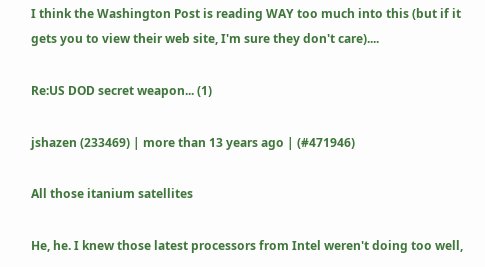I think the Washington Post is reading WAY too much into this (but if it gets you to view their web site, I'm sure they don't care)....

Re:US DOD secret weapon... (1)

jshazen (233469) | more than 13 years ago | (#471946)

All those itanium satellites

He, he. I knew those latest processors from Intel weren't doing too well,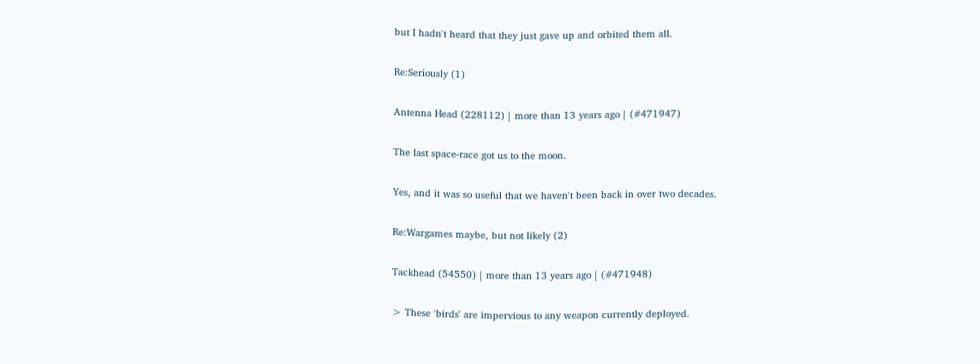but I hadn't heard that they just gave up and orbited them all.

Re:Seriously (1)

Antenna Head (228112) | more than 13 years ago | (#471947)

The last space-race got us to the moon.

Yes, and it was so useful that we haven't been back in over two decades.

Re:Wargames maybe, but not likely (2)

Tackhead (54550) | more than 13 years ago | (#471948)

> These 'birds' are impervious to any weapon currently deployed.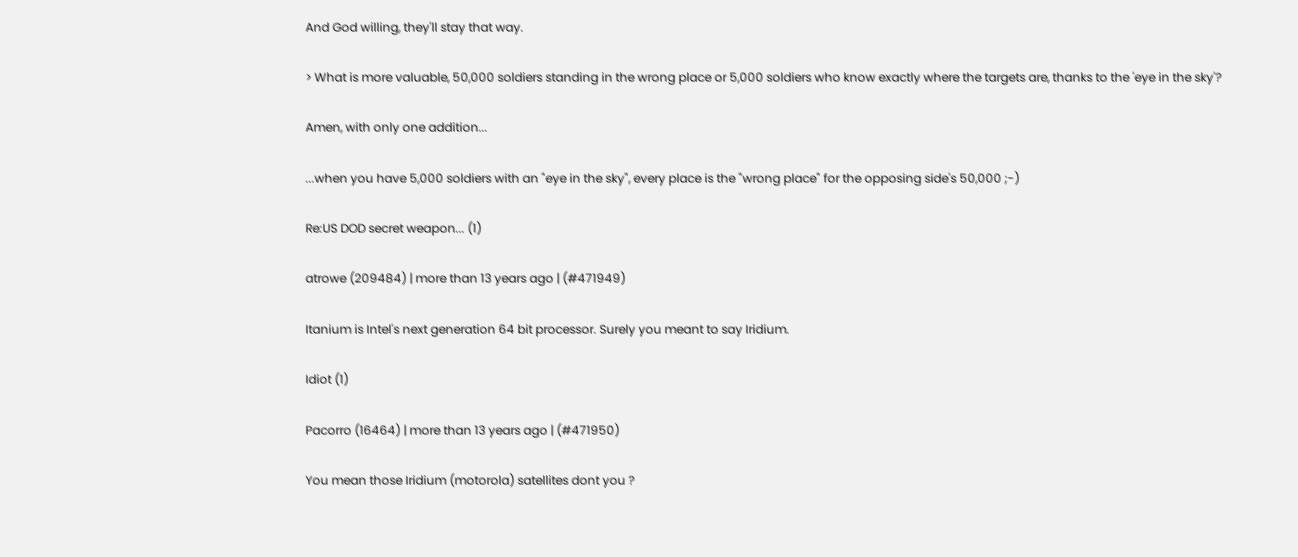And God willing, they'll stay that way.

> What is more valuable, 50,000 soldiers standing in the wrong place or 5,000 soldiers who know exactly where the targets are, thanks to the 'eye in the sky'?

Amen, with only one addition...

...when you have 5,000 soldiers with an "eye in the sky", every place is the "wrong place" for the opposing side's 50,000 ;-)

Re:US DOD secret weapon... (1)

atrowe (209484) | more than 13 years ago | (#471949)

Itanium is Intel's next generation 64 bit processor. Surely you meant to say Iridium.

Idiot (1)

Pacorro (16464) | more than 13 years ago | (#471950)

You mean those Iridium (motorola) satellites dont you ?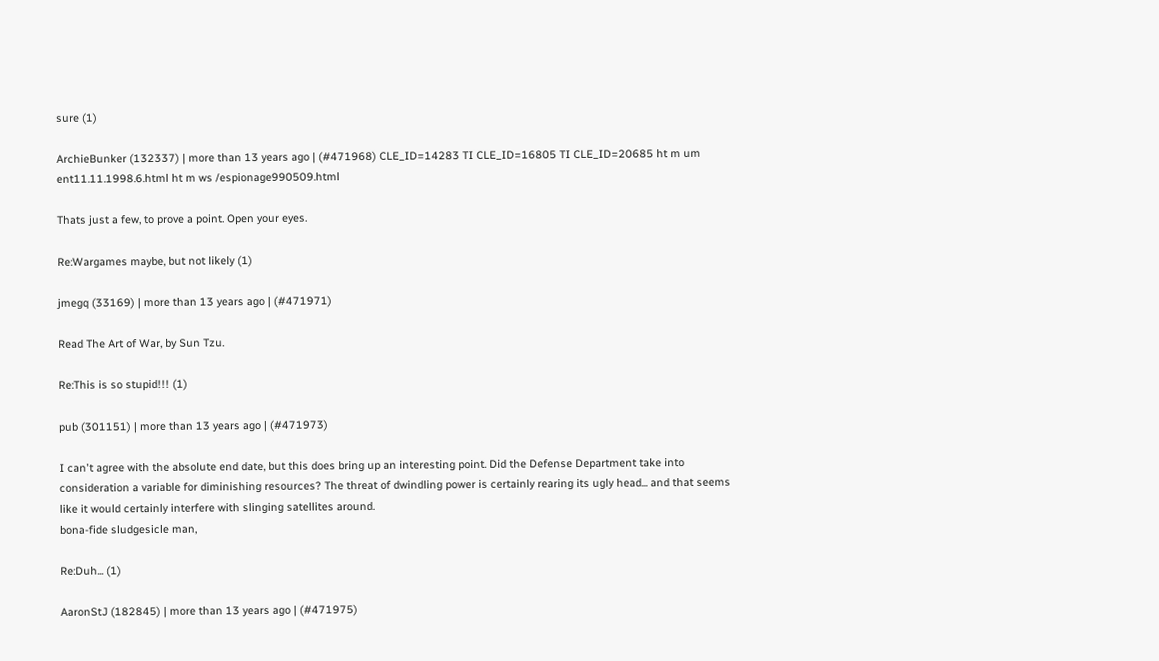sure (1)

ArchieBunker (132337) | more than 13 years ago | (#471968) CLE_ID=14283 TI CLE_ID=16805 TI CLE_ID=20685 ht m um ent11.11.1998.6.html ht m ws /espionage990509.html

Thats just a few, to prove a point. Open your eyes.

Re:Wargames maybe, but not likely (1)

jmegq (33169) | more than 13 years ago | (#471971)

Read The Art of War, by Sun Tzu.

Re:This is so stupid!!! (1)

pub (301151) | more than 13 years ago | (#471973)

I can't agree with the absolute end date, but this does bring up an interesting point. Did the Defense Department take into consideration a variable for diminishing resources? The threat of dwindling power is certainly rearing its ugly head... and that seems like it would certainly interfere with slinging satellites around.
bona-fide sludgesicle man,

Re:Duh... (1)

AaronStJ (182845) | more than 13 years ago | (#471975)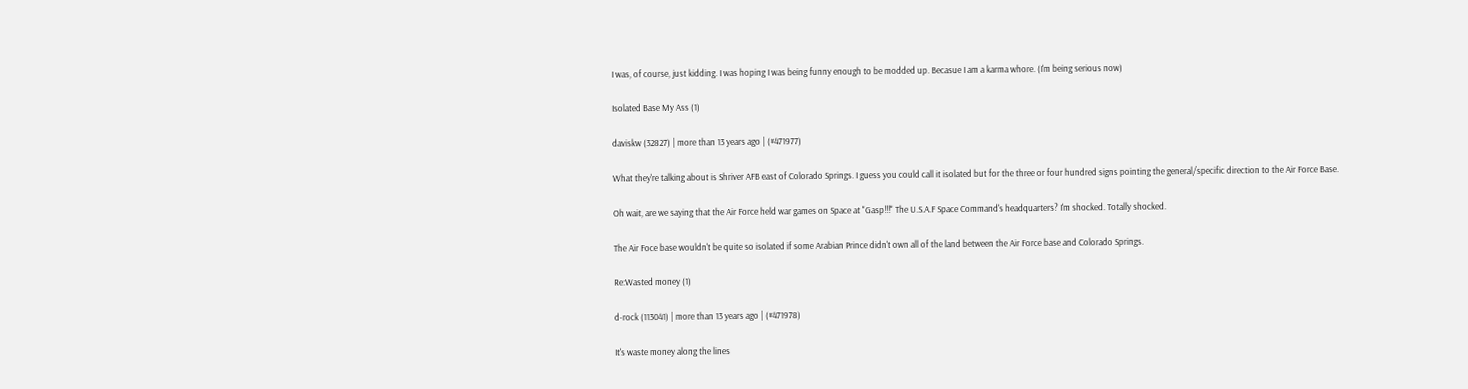I was, of course, just kidding. I was hoping I was being funny enough to be modded up. Becasue I am a karma whore. (I'm being serious now)

Isolated Base My Ass (1)

daviskw (32827) | more than 13 years ago | (#471977)

What they're talking about is Shriver AFB east of Colorado Springs. I guess you could call it isolated but for the three or four hundred signs pointing the general/specific direction to the Air Force Base.

Oh wait, are we saying that the Air Force held war games on Space at "Gasp!!!" The U.S.A.F Space Command's headquarters? I'm shocked. Totally shocked.

The Air Foce base wouldn't be quite so isolated if some Arabian Prince didn't own all of the land between the Air Force base and Colorado Springs.

Re:Wasted money (1)

d-rock (113041) | more than 13 years ago | (#471978)

It's waste money along the lines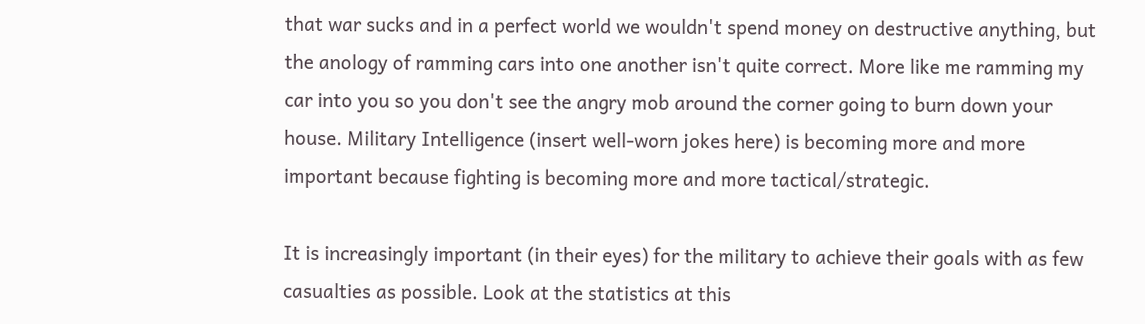that war sucks and in a perfect world we wouldn't spend money on destructive anything, but the anology of ramming cars into one another isn't quite correct. More like me ramming my car into you so you don't see the angry mob around the corner going to burn down your house. Military Intelligence (insert well-worn jokes here) is becoming more and more important because fighting is becoming more and more tactical/strategic.

It is increasingly important (in their eyes) for the military to achieve their goals with as few casualties as possible. Look at the statistics at this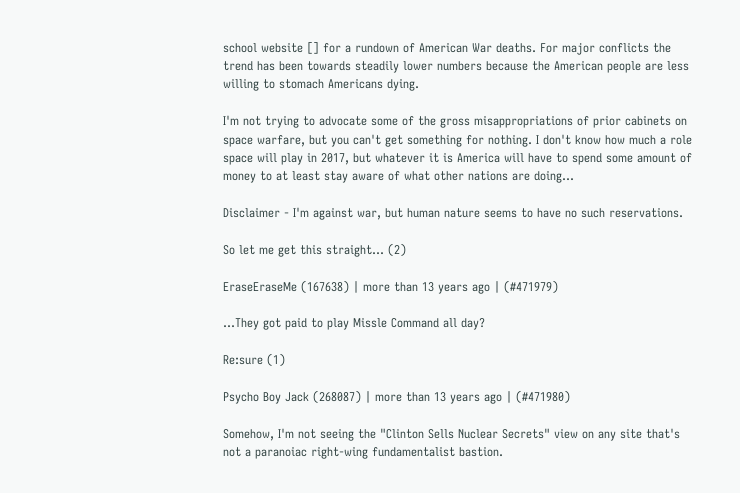school website [] for a rundown of American War deaths. For major conflicts the trend has been towards steadily lower numbers because the American people are less willing to stomach Americans dying.

I'm not trying to advocate some of the gross misappropriations of prior cabinets on space warfare, but you can't get something for nothing. I don't know how much a role space will play in 2017, but whatever it is America will have to spend some amount of money to at least stay aware of what other nations are doing...

Disclaimer - I'm against war, but human nature seems to have no such reservations.

So let me get this straight... (2)

EraseEraseMe (167638) | more than 13 years ago | (#471979)

...They got paid to play Missle Command all day?

Re:sure (1)

Psycho Boy Jack (268087) | more than 13 years ago | (#471980)

Somehow, I'm not seeing the "Clinton Sells Nuclear Secrets" view on any site that's not a paranoiac right-wing fundamentalist bastion.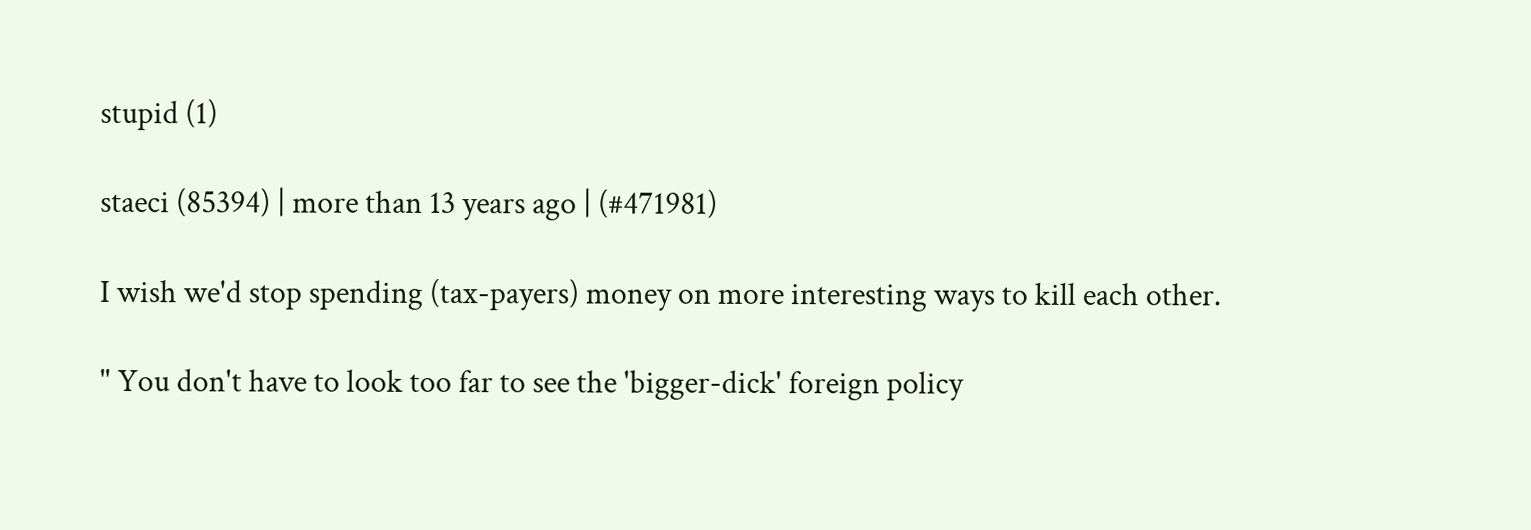stupid (1)

staeci (85394) | more than 13 years ago | (#471981)

I wish we'd stop spending (tax-payers) money on more interesting ways to kill each other.

" You don't have to look too far to see the 'bigger-dick' foreign policy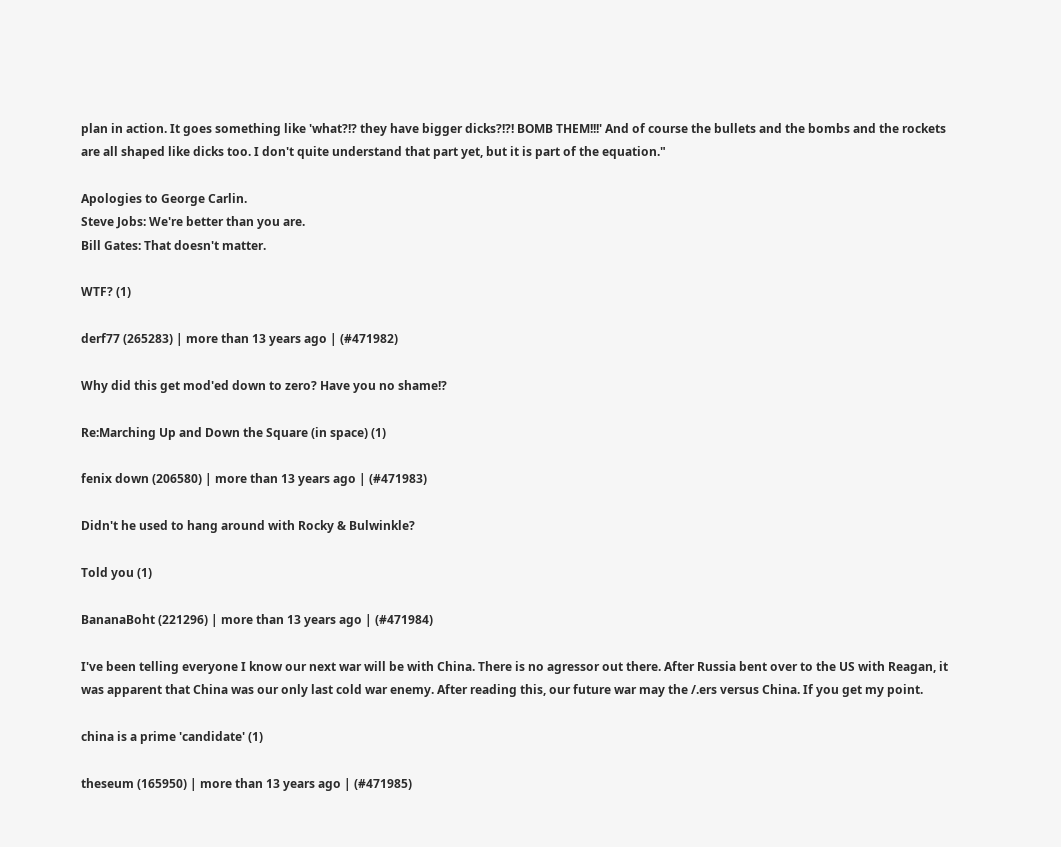plan in action. It goes something like 'what?!? they have bigger dicks?!?! BOMB THEM!!!' And of course the bullets and the bombs and the rockets are all shaped like dicks too. I don't quite understand that part yet, but it is part of the equation."

Apologies to George Carlin.
Steve Jobs: We're better than you are.
Bill Gates: That doesn't matter.

WTF? (1)

derf77 (265283) | more than 13 years ago | (#471982)

Why did this get mod'ed down to zero? Have you no shame!?

Re:Marching Up and Down the Square (in space) (1)

fenix down (206580) | more than 13 years ago | (#471983)

Didn't he used to hang around with Rocky & Bulwinkle?

Told you (1)

BananaBoht (221296) | more than 13 years ago | (#471984)

I've been telling everyone I know our next war will be with China. There is no agressor out there. After Russia bent over to the US with Reagan, it was apparent that China was our only last cold war enemy. After reading this, our future war may the /.ers versus China. If you get my point.

china is a prime 'candidate' (1)

theseum (165950) | more than 13 years ago | (#471985)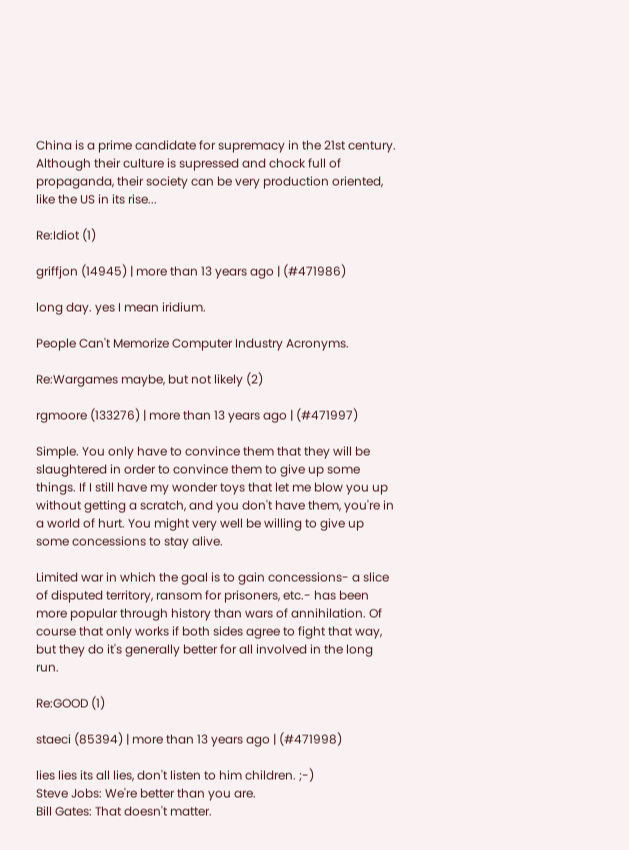China is a prime candidate for supremacy in the 21st century. Although their culture is supressed and chock full of propaganda, their society can be very production oriented, like the US in its rise...

Re:Idiot (1)

griffjon (14945) | more than 13 years ago | (#471986)

long day. yes I mean iridium.

People Can't Memorize Computer Industry Acronyms.

Re:Wargames maybe, but not likely (2)

rgmoore (133276) | more than 13 years ago | (#471997)

Simple. You only have to convince them that they will be slaughtered in order to convince them to give up some things. If I still have my wonder toys that let me blow you up without getting a scratch, and you don't have them, you're in a world of hurt. You might very well be willing to give up some concessions to stay alive.

Limited war in which the goal is to gain concessions- a slice of disputed territory, ransom for prisoners, etc.- has been more popular through history than wars of annihilation. Of course that only works if both sides agree to fight that way, but they do it's generally better for all involved in the long run.

Re:GOOD (1)

staeci (85394) | more than 13 years ago | (#471998)

lies lies its all lies, don't listen to him children. ;-)
Steve Jobs: We're better than you are.
Bill Gates: That doesn't matter.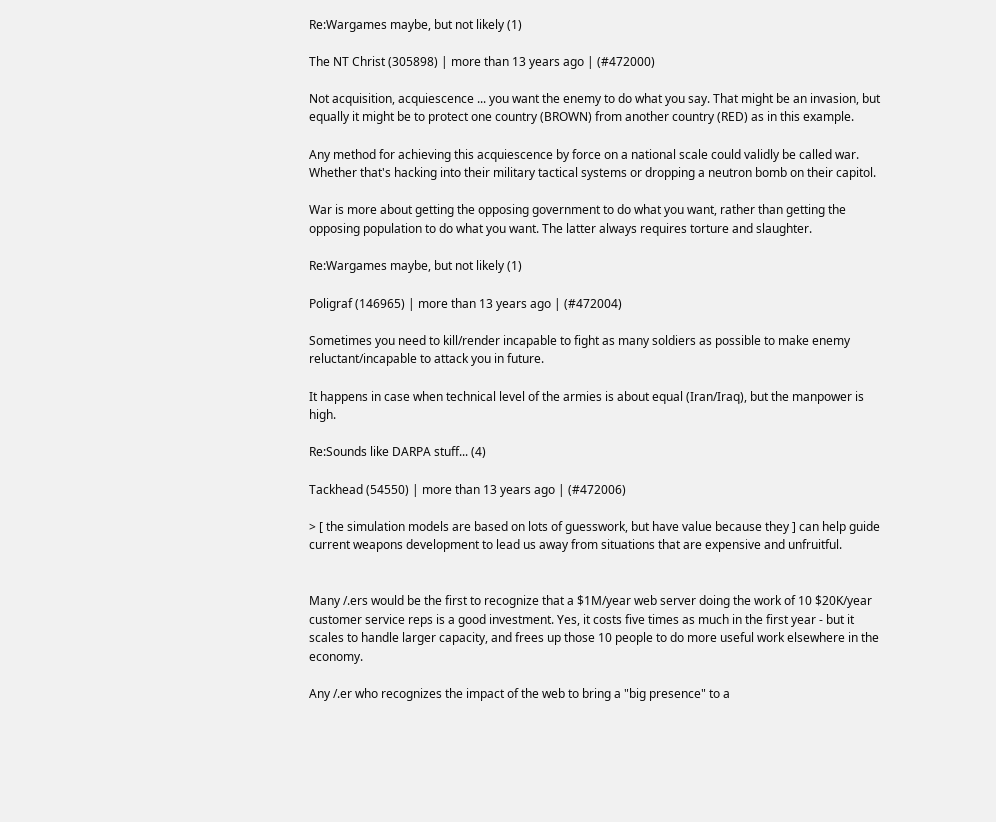Re:Wargames maybe, but not likely (1)

The NT Christ (305898) | more than 13 years ago | (#472000)

Not acquisition, acquiescence ... you want the enemy to do what you say. That might be an invasion, but equally it might be to protect one country (BROWN) from another country (RED) as in this example.

Any method for achieving this acquiescence by force on a national scale could validly be called war. Whether that's hacking into their military tactical systems or dropping a neutron bomb on their capitol.

War is more about getting the opposing government to do what you want, rather than getting the opposing population to do what you want. The latter always requires torture and slaughter.

Re:Wargames maybe, but not likely (1)

Poligraf (146965) | more than 13 years ago | (#472004)

Sometimes you need to kill/render incapable to fight as many soldiers as possible to make enemy reluctant/incapable to attack you in future.

It happens in case when technical level of the armies is about equal (Iran/Iraq), but the manpower is high.

Re:Sounds like DARPA stuff... (4)

Tackhead (54550) | more than 13 years ago | (#472006)

> [ the simulation models are based on lots of guesswork, but have value because they ] can help guide current weapons development to lead us away from situations that are expensive and unfruitful.


Many /.ers would be the first to recognize that a $1M/year web server doing the work of 10 $20K/year customer service reps is a good investment. Yes, it costs five times as much in the first year - but it scales to handle larger capacity, and frees up those 10 people to do more useful work elsewhere in the economy.

Any /.er who recognizes the impact of the web to bring a "big presence" to a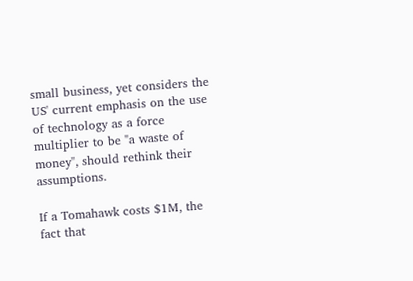small business, yet considers the US' current emphasis on the use of technology as a force multiplier to be "a waste of money", should rethink their assumptions.

If a Tomahawk costs $1M, the fact that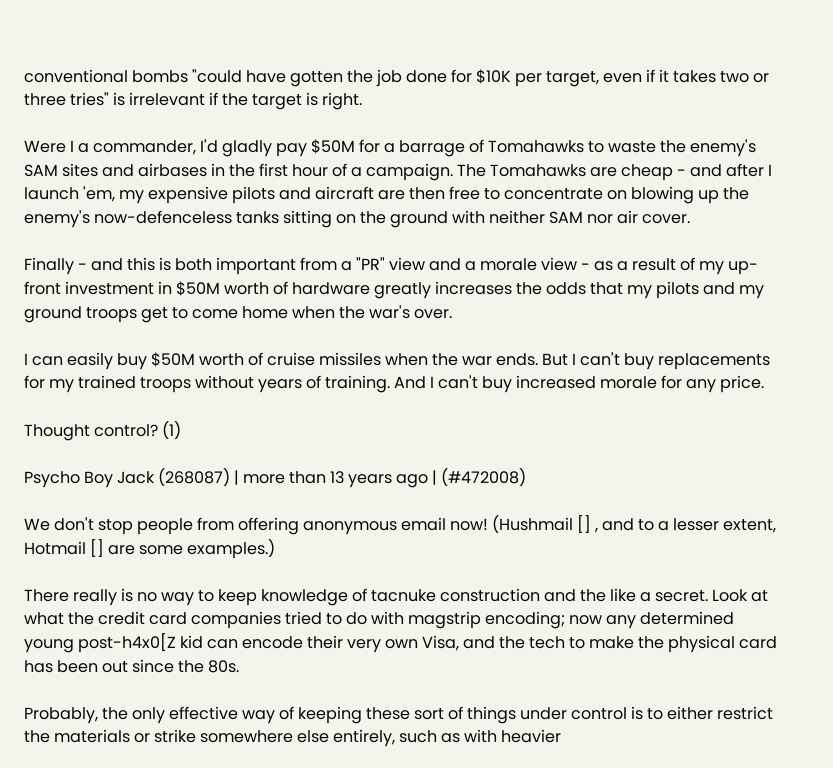conventional bombs "could have gotten the job done for $10K per target, even if it takes two or three tries" is irrelevant if the target is right.

Were I a commander, I'd gladly pay $50M for a barrage of Tomahawks to waste the enemy's SAM sites and airbases in the first hour of a campaign. The Tomahawks are cheap - and after I launch 'em, my expensive pilots and aircraft are then free to concentrate on blowing up the enemy's now-defenceless tanks sitting on the ground with neither SAM nor air cover.

Finally - and this is both important from a "PR" view and a morale view - as a result of my up-front investment in $50M worth of hardware greatly increases the odds that my pilots and my ground troops get to come home when the war's over.

I can easily buy $50M worth of cruise missiles when the war ends. But I can't buy replacements for my trained troops without years of training. And I can't buy increased morale for any price.

Thought control? (1)

Psycho Boy Jack (268087) | more than 13 years ago | (#472008)

We don't stop people from offering anonymous email now! (Hushmail [] , and to a lesser extent, Hotmail [] are some examples.)

There really is no way to keep knowledge of tacnuke construction and the like a secret. Look at what the credit card companies tried to do with magstrip encoding; now any determined young post-h4x0[Z kid can encode their very own Visa, and the tech to make the physical card has been out since the 80s.

Probably, the only effective way of keeping these sort of things under control is to either restrict the materials or strike somewhere else entirely, such as with heavier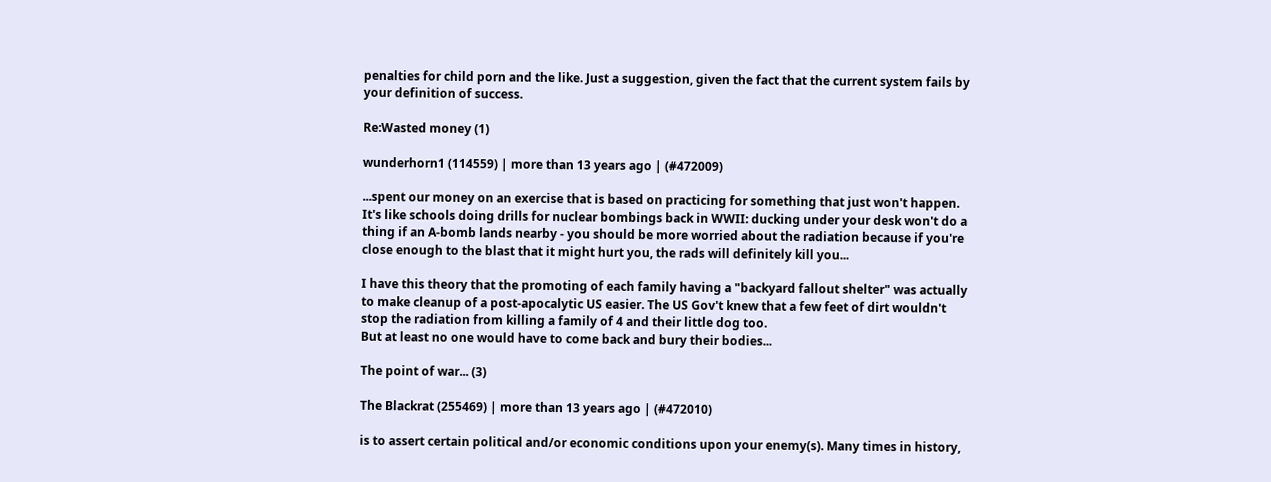penalties for child porn and the like. Just a suggestion, given the fact that the current system fails by your definition of success.

Re:Wasted money (1)

wunderhorn1 (114559) | more than 13 years ago | (#472009)

...spent our money on an exercise that is based on practicing for something that just won't happen. It's like schools doing drills for nuclear bombings back in WWII: ducking under your desk won't do a thing if an A-bomb lands nearby - you should be more worried about the radiation because if you're close enough to the blast that it might hurt you, the rads will definitely kill you...

I have this theory that the promoting of each family having a "backyard fallout shelter" was actually to make cleanup of a post-apocalytic US easier. The US Gov't knew that a few feet of dirt wouldn't stop the radiation from killing a family of 4 and their little dog too.
But at least no one would have to come back and bury their bodies...

The point of war... (3)

The Blackrat (255469) | more than 13 years ago | (#472010)

is to assert certain political and/or economic conditions upon your enemy(s). Many times in history,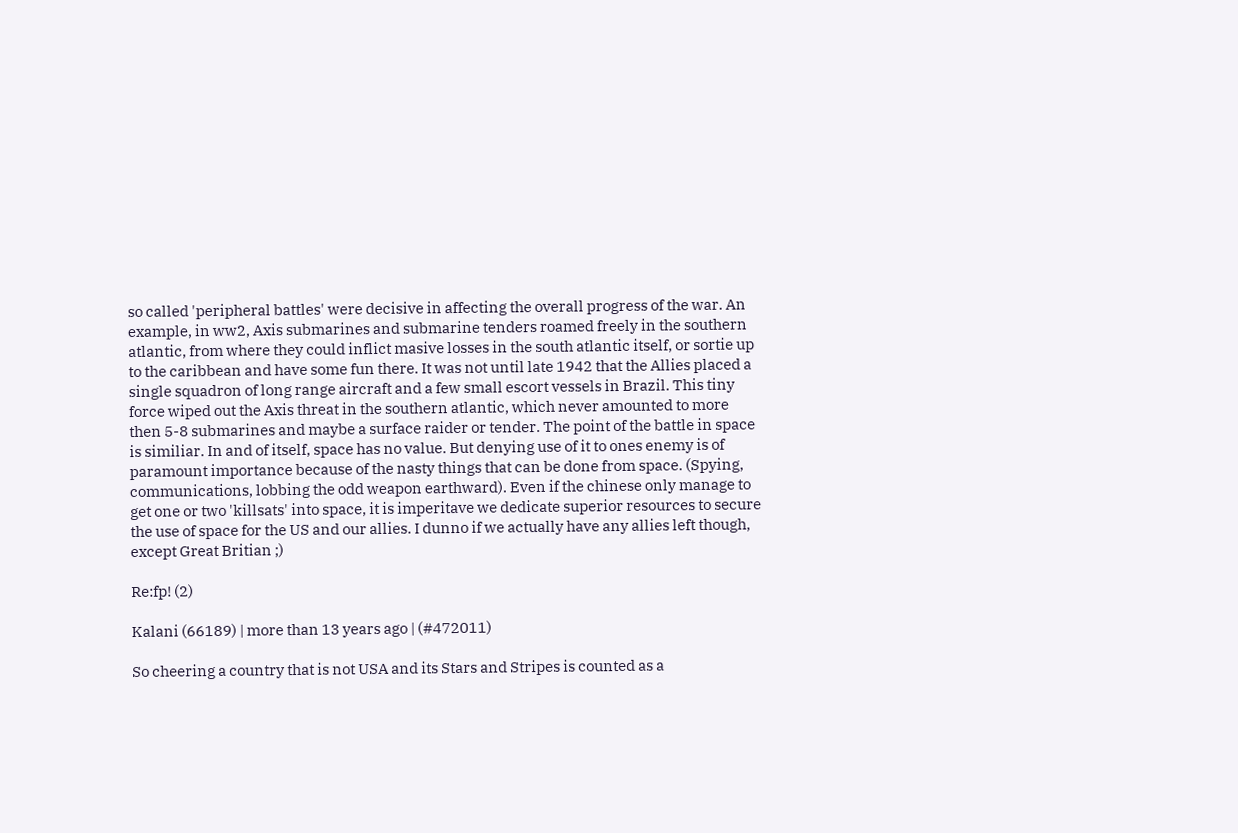so called 'peripheral battles' were decisive in affecting the overall progress of the war. An example, in ww2, Axis submarines and submarine tenders roamed freely in the southern atlantic, from where they could inflict masive losses in the south atlantic itself, or sortie up to the caribbean and have some fun there. It was not until late 1942 that the Allies placed a single squadron of long range aircraft and a few small escort vessels in Brazil. This tiny force wiped out the Axis threat in the southern atlantic, which never amounted to more then 5-8 submarines and maybe a surface raider or tender. The point of the battle in space is similiar. In and of itself, space has no value. But denying use of it to ones enemy is of paramount importance because of the nasty things that can be done from space. (Spying, communications, lobbing the odd weapon earthward). Even if the chinese only manage to get one or two 'killsats' into space, it is imperitave we dedicate superior resources to secure the use of space for the US and our allies. I dunno if we actually have any allies left though, except Great Britian ;)

Re:fp! (2)

Kalani (66189) | more than 13 years ago | (#472011)

So cheering a country that is not USA and its Stars and Stripes is counted as a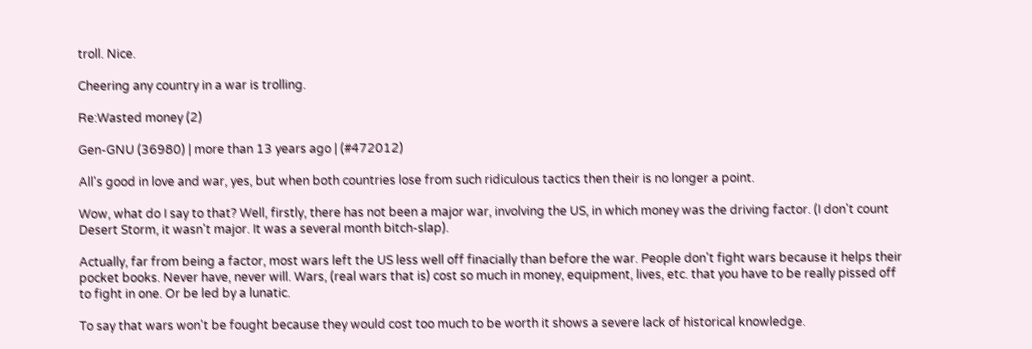troll. Nice.

Cheering any country in a war is trolling.

Re:Wasted money (2)

Gen-GNU (36980) | more than 13 years ago | (#472012)

All's good in love and war, yes, but when both countries lose from such ridiculous tactics then their is no longer a point.

Wow, what do I say to that? Well, firstly, there has not been a major war, involving the US, in which money was the driving factor. (I don't count Desert Storm, it wasn't major. It was a several month bitch-slap).

Actually, far from being a factor, most wars left the US less well off finacially than before the war. People don't fight wars because it helps their pocket books. Never have, never will. Wars, (real wars that is) cost so much in money, equipment, lives, etc. that you have to be really pissed off to fight in one. Or be led by a lunatic.

To say that wars won't be fought because they would cost too much to be worth it shows a severe lack of historical knowledge.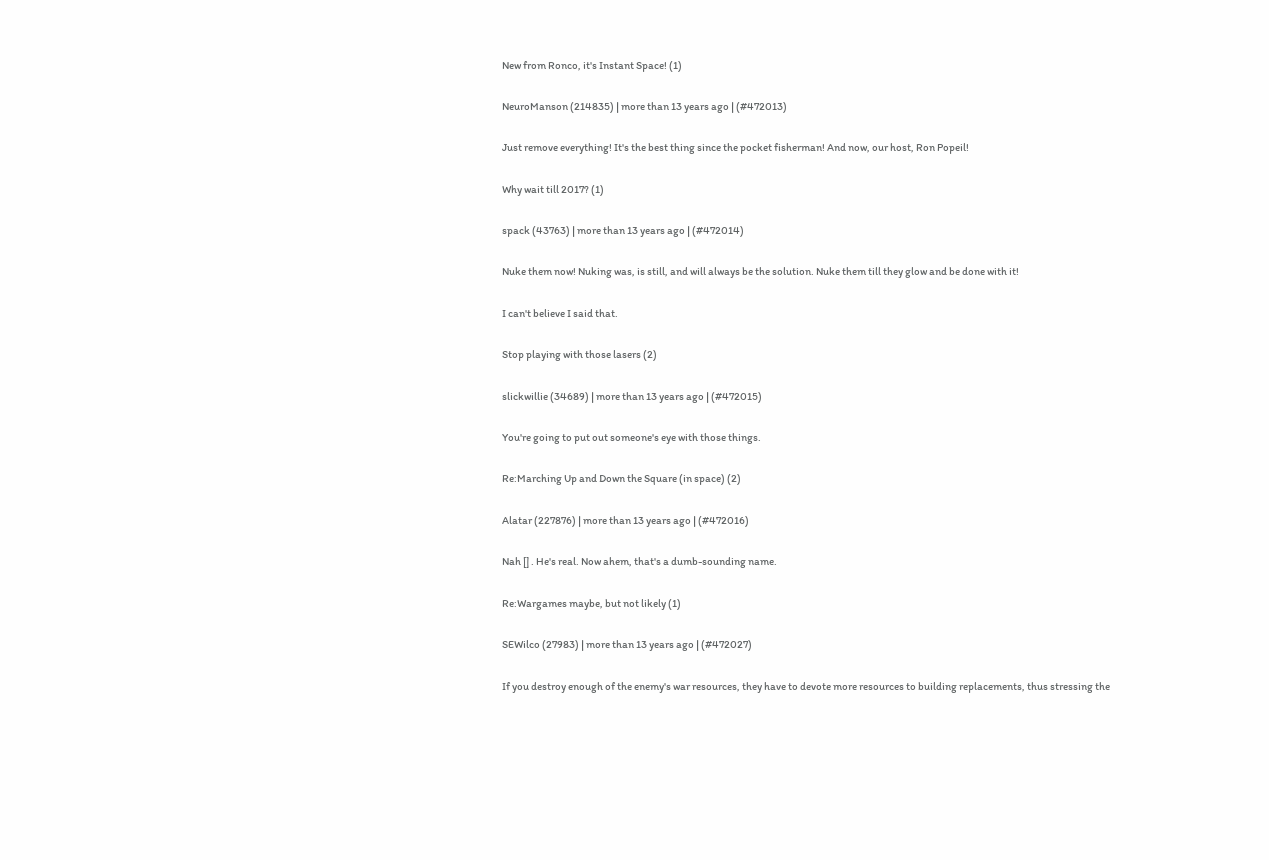New from Ronco, it's Instant Space! (1)

NeuroManson (214835) | more than 13 years ago | (#472013)

Just remove everything! It's the best thing since the pocket fisherman! And now, our host, Ron Popeil!

Why wait till 2017? (1)

spack (43763) | more than 13 years ago | (#472014)

Nuke them now! Nuking was, is still, and will always be the solution. Nuke them till they glow and be done with it!

I can't believe I said that.

Stop playing with those lasers (2)

slickwillie (34689) | more than 13 years ago | (#472015)

You're going to put out someone's eye with those things.

Re:Marching Up and Down the Square (in space) (2)

Alatar (227876) | more than 13 years ago | (#472016)

Nah [] . He's real. Now ahem, that's a dumb-sounding name.

Re:Wargames maybe, but not likely (1)

SEWilco (27983) | more than 13 years ago | (#472027)

If you destroy enough of the enemy's war resources, they have to devote more resources to building replacements, thus stressing the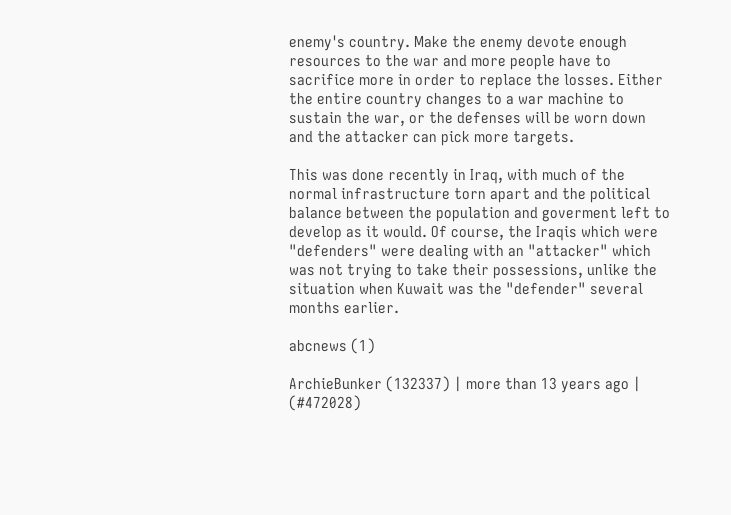enemy's country. Make the enemy devote enough resources to the war and more people have to sacrifice more in order to replace the losses. Either the entire country changes to a war machine to sustain the war, or the defenses will be worn down and the attacker can pick more targets.

This was done recently in Iraq, with much of the normal infrastructure torn apart and the political balance between the population and goverment left to develop as it would. Of course, the Iraqis which were "defenders" were dealing with an "attacker" which was not trying to take their possessions, unlike the situation when Kuwait was the "defender" several months earlier.

abcnews (1)

ArchieBunker (132337) | more than 13 years ago | (#472028)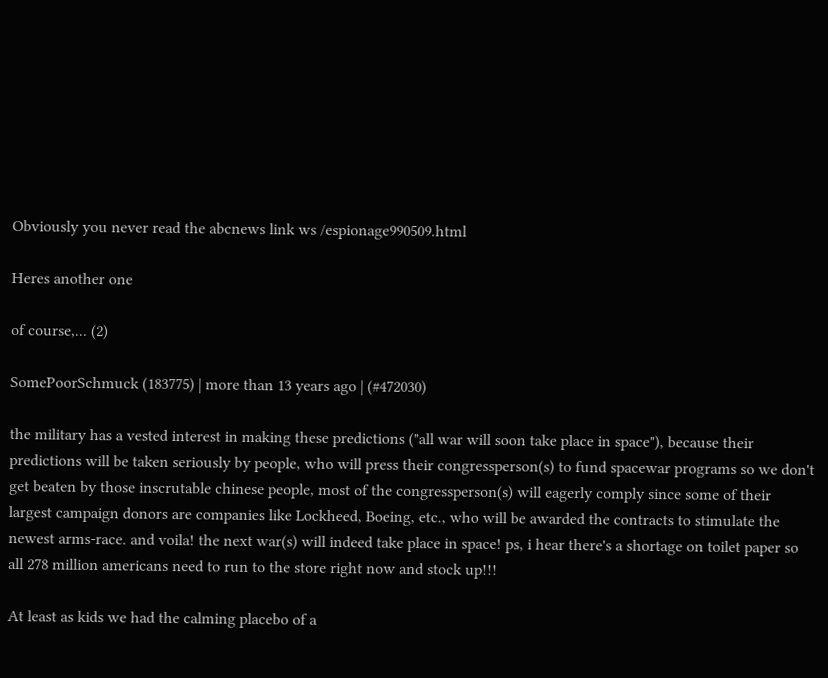Obviously you never read the abcnews link ws /espionage990509.html

Heres another one

of course,... (2)

SomePoorSchmuck (183775) | more than 13 years ago | (#472030)

the military has a vested interest in making these predictions ("all war will soon take place in space"), because their predictions will be taken seriously by people, who will press their congressperson(s) to fund spacewar programs so we don't get beaten by those inscrutable chinese people, most of the congressperson(s) will eagerly comply since some of their largest campaign donors are companies like Lockheed, Boeing, etc., who will be awarded the contracts to stimulate the newest arms-race. and voila! the next war(s) will indeed take place in space! ps, i hear there's a shortage on toilet paper so all 278 million americans need to run to the store right now and stock up!!!

At least as kids we had the calming placebo of a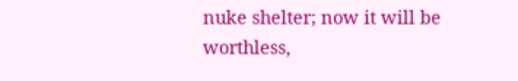nuke shelter; now it will be worthless,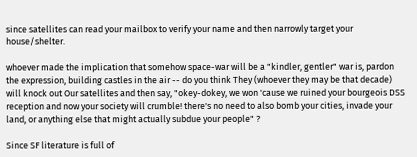since satellites can read your mailbox to verify your name and then narrowly target your house/shelter.

whoever made the implication that somehow space-war will be a "kindler, gentler" war is, pardon the expression, building castles in the air -- do you think They (whoever they may be that decade) will knock out Our satellites and then say, "okey-dokey, we won 'cause we ruined your bourgeois DSS reception and now your society will crumble! there's no need to also bomb your cities, invade your land, or anything else that might actually subdue your people" ?

Since SF literature is full of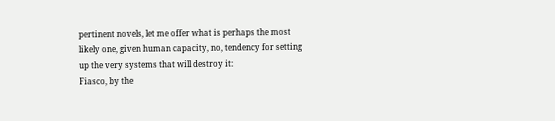pertinent novels, let me offer what is perhaps the most likely one, given human capacity, no, tendency for setting up the very systems that will destroy it:
Fiasco, by the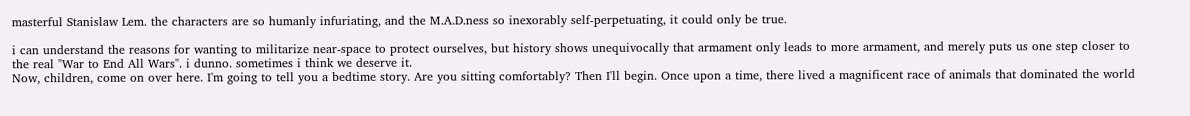masterful Stanislaw Lem. the characters are so humanly infuriating, and the M.A.D.ness so inexorably self-perpetuating, it could only be true.

i can understand the reasons for wanting to militarize near-space to protect ourselves, but history shows unequivocally that armament only leads to more armament, and merely puts us one step closer to the real "War to End All Wars". i dunno. sometimes i think we deserve it.
Now, children, come on over here. I'm going to tell you a bedtime story. Are you sitting comfortably? Then I'll begin. Once upon a time, there lived a magnificent race of animals that dominated the world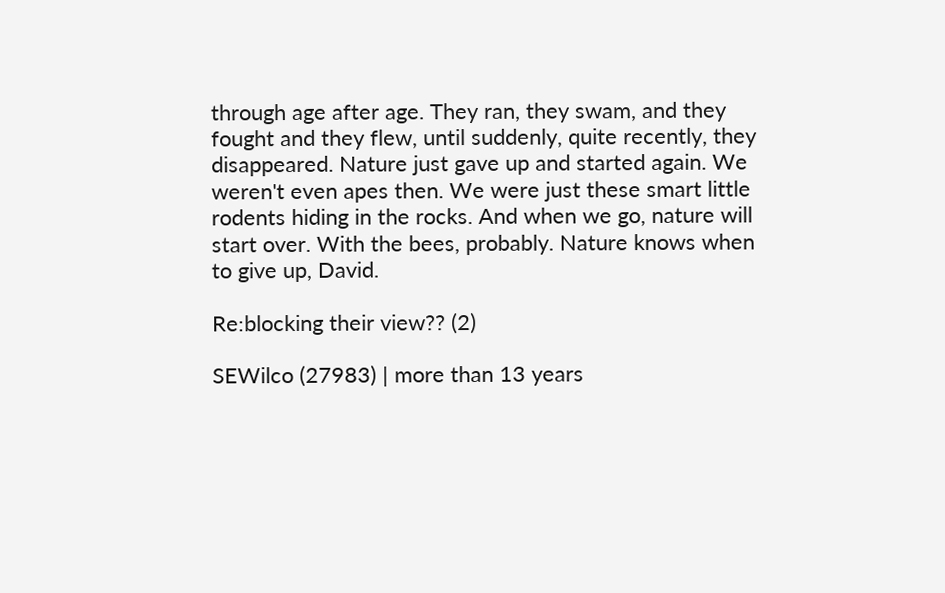through age after age. They ran, they swam, and they fought and they flew, until suddenly, quite recently, they disappeared. Nature just gave up and started again. We weren't even apes then. We were just these smart little rodents hiding in the rocks. And when we go, nature will start over. With the bees, probably. Nature knows when to give up, David.

Re:blocking their view?? (2)

SEWilco (27983) | more than 13 years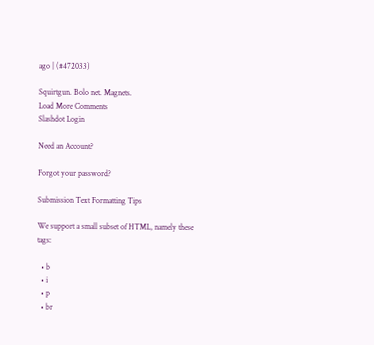ago | (#472033)

Squirtgun. Bolo net. Magnets.
Load More Comments
Slashdot Login

Need an Account?

Forgot your password?

Submission Text Formatting Tips

We support a small subset of HTML, namely these tags:

  • b
  • i
  • p
  • br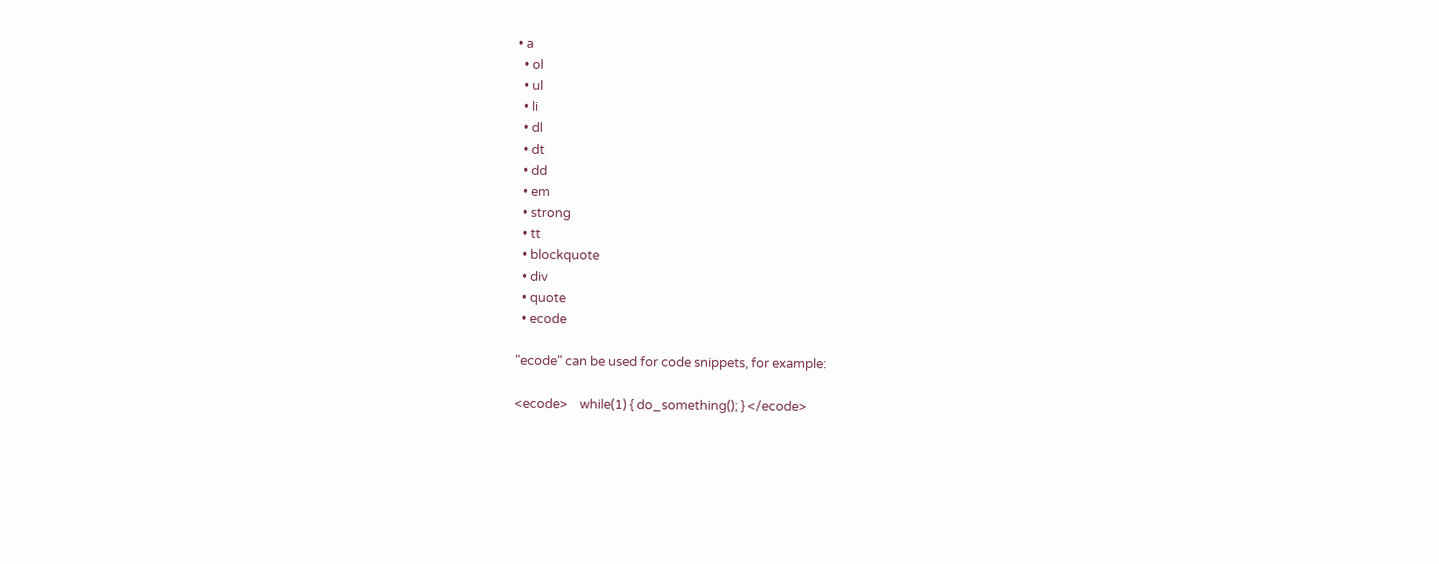• a
  • ol
  • ul
  • li
  • dl
  • dt
  • dd
  • em
  • strong
  • tt
  • blockquote
  • div
  • quote
  • ecode

"ecode" can be used for code snippets, for example:

<ecode>    while(1) { do_something(); } </ecode>